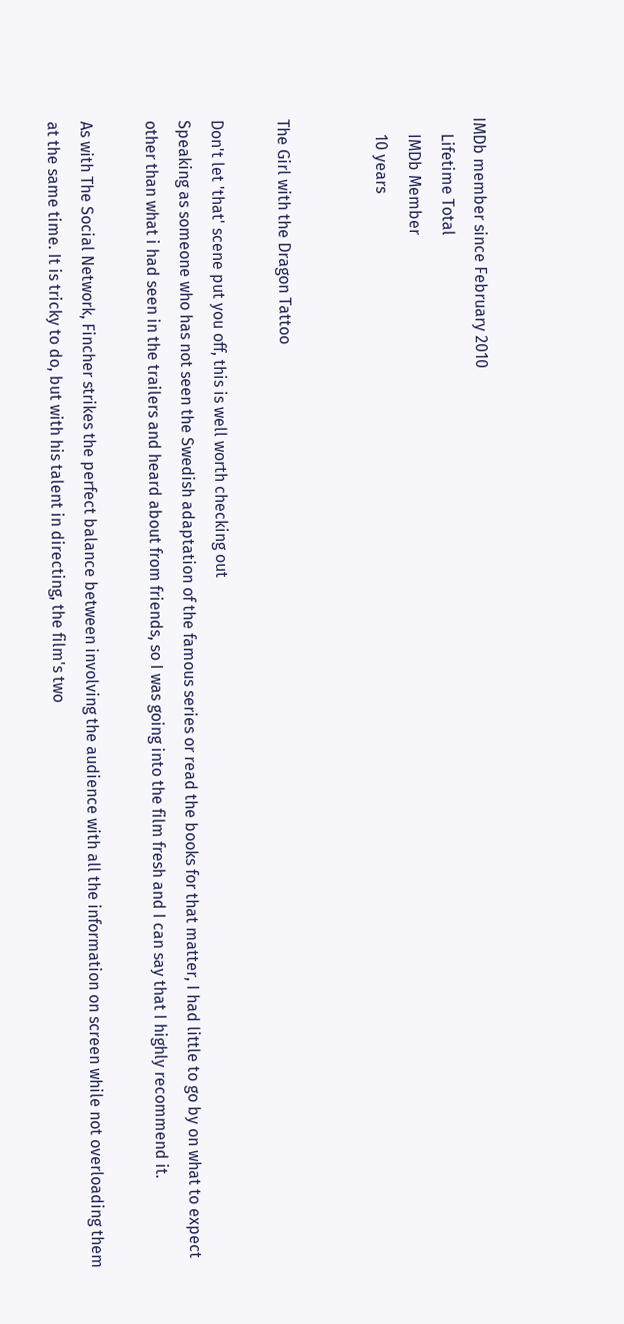IMDb member since February 2010
    Lifetime Total
    IMDb Member
    10 years


The Girl with the Dragon Tattoo

Don't let 'that' scene put you off, this is well worth checking out
Speaking as someone who has not seen the Swedish adaptation of the famous series or read the books for that matter, I had little to go by on what to expect other than what i had seen in the trailers and heard about from friends, so I was going into the film fresh and I can say that I highly recommend it.

As with The Social Network, Fincher strikes the perfect balance between involving the audience with all the information on screen while not overloading them at the same time. It is tricky to do, but with his talent in directing, the film's two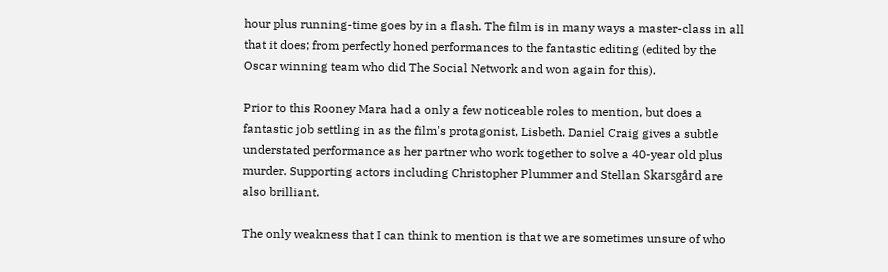hour plus running-time goes by in a flash. The film is in many ways a master-class in all that it does; from perfectly honed performances to the fantastic editing (edited by the Oscar winning team who did The Social Network and won again for this).

Prior to this Rooney Mara had a only a few noticeable roles to mention, but does a fantastic job settling in as the film's protagonist, Lisbeth. Daniel Craig gives a subtle understated performance as her partner who work together to solve a 40-year old plus murder. Supporting actors including Christopher Plummer and Stellan Skarsgård are also brilliant.

The only weakness that I can think to mention is that we are sometimes unsure of who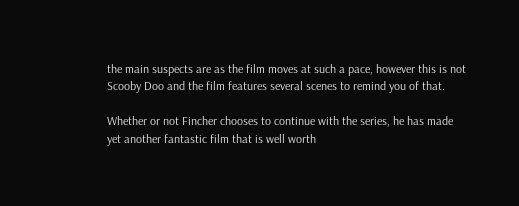the main suspects are as the film moves at such a pace, however this is not Scooby Doo and the film features several scenes to remind you of that.

Whether or not Fincher chooses to continue with the series, he has made yet another fantastic film that is well worth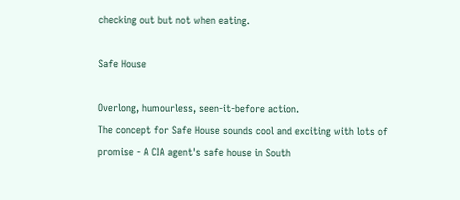checking out but not when eating.

Safe House

Overlong, humourless, seen-it-before action.
The concept for Safe House sounds cool and exciting with lots of promise - A CIA agent's safe house in South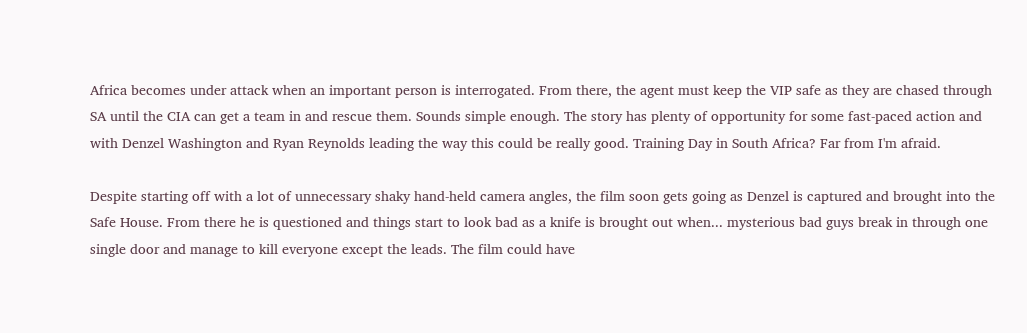Africa becomes under attack when an important person is interrogated. From there, the agent must keep the VIP safe as they are chased through SA until the CIA can get a team in and rescue them. Sounds simple enough. The story has plenty of opportunity for some fast-paced action and with Denzel Washington and Ryan Reynolds leading the way this could be really good. Training Day in South Africa? Far from I'm afraid.

Despite starting off with a lot of unnecessary shaky hand-held camera angles, the film soon gets going as Denzel is captured and brought into the Safe House. From there he is questioned and things start to look bad as a knife is brought out when... mysterious bad guys break in through one single door and manage to kill everyone except the leads. The film could have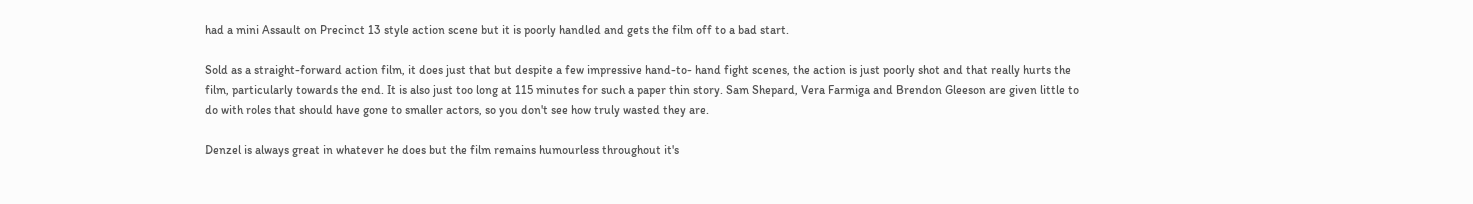had a mini Assault on Precinct 13 style action scene but it is poorly handled and gets the film off to a bad start.

Sold as a straight-forward action film, it does just that but despite a few impressive hand-to- hand fight scenes, the action is just poorly shot and that really hurts the film, particularly towards the end. It is also just too long at 115 minutes for such a paper thin story. Sam Shepard, Vera Farmiga and Brendon Gleeson are given little to do with roles that should have gone to smaller actors, so you don't see how truly wasted they are.

Denzel is always great in whatever he does but the film remains humourless throughout it's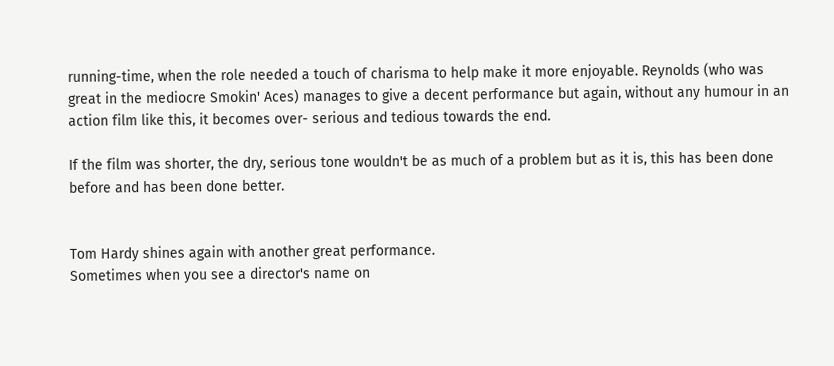running-time, when the role needed a touch of charisma to help make it more enjoyable. Reynolds (who was great in the mediocre Smokin' Aces) manages to give a decent performance but again, without any humour in an action film like this, it becomes over- serious and tedious towards the end.

If the film was shorter, the dry, serious tone wouldn't be as much of a problem but as it is, this has been done before and has been done better.


Tom Hardy shines again with another great performance.
Sometimes when you see a director's name on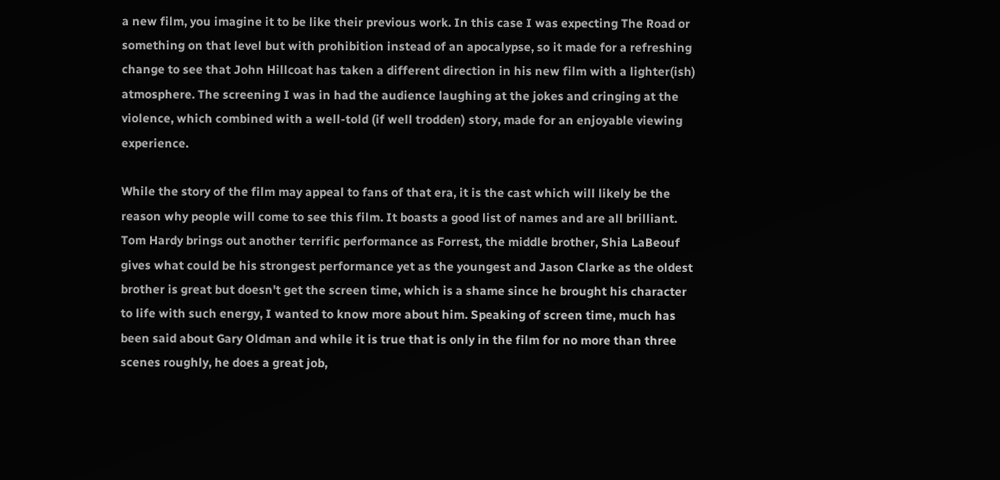a new film, you imagine it to be like their previous work. In this case I was expecting The Road or something on that level but with prohibition instead of an apocalypse, so it made for a refreshing change to see that John Hillcoat has taken a different direction in his new film with a lighter(ish) atmosphere. The screening I was in had the audience laughing at the jokes and cringing at the violence, which combined with a well-told (if well trodden) story, made for an enjoyable viewing experience.

While the story of the film may appeal to fans of that era, it is the cast which will likely be the reason why people will come to see this film. It boasts a good list of names and are all brilliant. Tom Hardy brings out another terrific performance as Forrest, the middle brother, Shia LaBeouf gives what could be his strongest performance yet as the youngest and Jason Clarke as the oldest brother is great but doesn't get the screen time, which is a shame since he brought his character to life with such energy, I wanted to know more about him. Speaking of screen time, much has been said about Gary Oldman and while it is true that is only in the film for no more than three scenes roughly, he does a great job,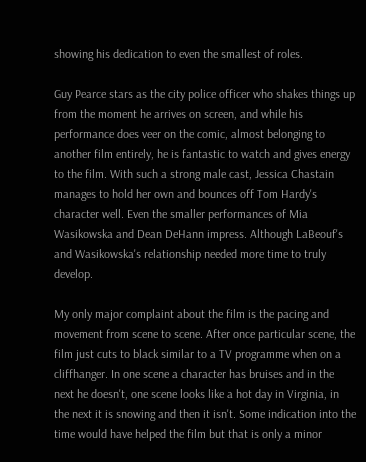showing his dedication to even the smallest of roles.

Guy Pearce stars as the city police officer who shakes things up from the moment he arrives on screen, and while his performance does veer on the comic, almost belonging to another film entirely, he is fantastic to watch and gives energy to the film. With such a strong male cast, Jessica Chastain manages to hold her own and bounces off Tom Hardy's character well. Even the smaller performances of Mia Wasikowska and Dean DeHann impress. Although LaBeouf's and Wasikowska's relationship needed more time to truly develop.

My only major complaint about the film is the pacing and movement from scene to scene. After once particular scene, the film just cuts to black similar to a TV programme when on a cliffhanger. In one scene a character has bruises and in the next he doesn't, one scene looks like a hot day in Virginia, in the next it is snowing and then it isn't. Some indication into the time would have helped the film but that is only a minor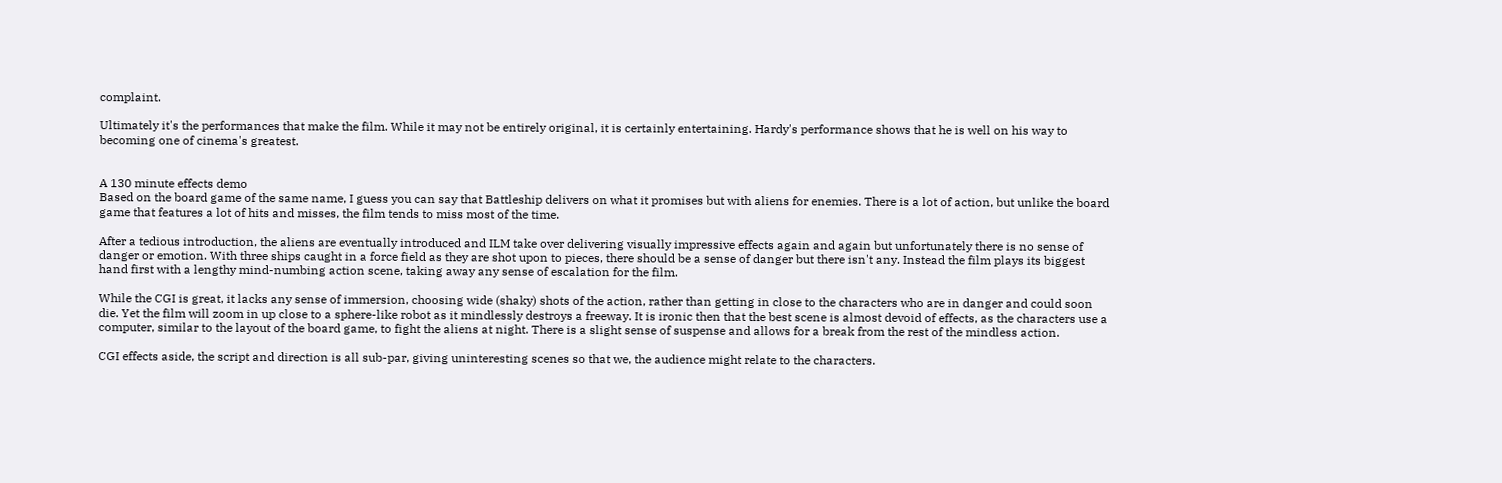complaint.

Ultimately it's the performances that make the film. While it may not be entirely original, it is certainly entertaining. Hardy's performance shows that he is well on his way to becoming one of cinema's greatest.


A 130 minute effects demo
Based on the board game of the same name, I guess you can say that Battleship delivers on what it promises but with aliens for enemies. There is a lot of action, but unlike the board game that features a lot of hits and misses, the film tends to miss most of the time.

After a tedious introduction, the aliens are eventually introduced and ILM take over delivering visually impressive effects again and again but unfortunately there is no sense of danger or emotion. With three ships caught in a force field as they are shot upon to pieces, there should be a sense of danger but there isn't any. Instead the film plays its biggest hand first with a lengthy mind-numbing action scene, taking away any sense of escalation for the film.

While the CGI is great, it lacks any sense of immersion, choosing wide (shaky) shots of the action, rather than getting in close to the characters who are in danger and could soon die. Yet the film will zoom in up close to a sphere-like robot as it mindlessly destroys a freeway. It is ironic then that the best scene is almost devoid of effects, as the characters use a computer, similar to the layout of the board game, to fight the aliens at night. There is a slight sense of suspense and allows for a break from the rest of the mindless action.

CGI effects aside, the script and direction is all sub-par, giving uninteresting scenes so that we, the audience might relate to the characters.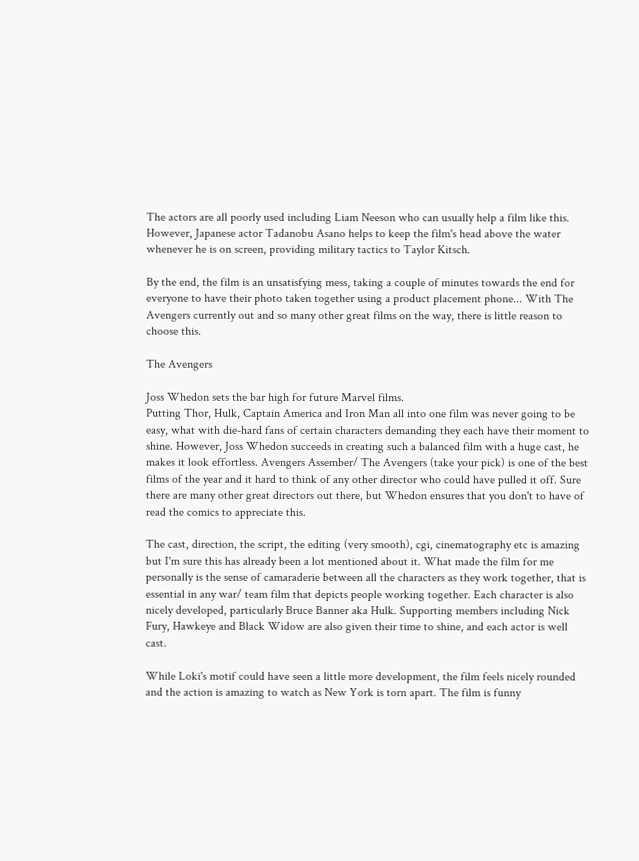The actors are all poorly used including Liam Neeson who can usually help a film like this. However, Japanese actor Tadanobu Asano helps to keep the film's head above the water whenever he is on screen, providing military tactics to Taylor Kitsch.

By the end, the film is an unsatisfying mess, taking a couple of minutes towards the end for everyone to have their photo taken together using a product placement phone... With The Avengers currently out and so many other great films on the way, there is little reason to choose this.

The Avengers

Joss Whedon sets the bar high for future Marvel films.
Putting Thor, Hulk, Captain America and Iron Man all into one film was never going to be easy, what with die-hard fans of certain characters demanding they each have their moment to shine. However, Joss Whedon succeeds in creating such a balanced film with a huge cast, he makes it look effortless. Avengers Assember/ The Avengers (take your pick) is one of the best films of the year and it hard to think of any other director who could have pulled it off. Sure there are many other great directors out there, but Whedon ensures that you don't to have of read the comics to appreciate this.

The cast, direction, the script, the editing (very smooth), cgi, cinematography etc is amazing but I'm sure this has already been a lot mentioned about it. What made the film for me personally is the sense of camaraderie between all the characters as they work together, that is essential in any war/ team film that depicts people working together. Each character is also nicely developed, particularly Bruce Banner aka Hulk. Supporting members including Nick Fury, Hawkeye and Black Widow are also given their time to shine, and each actor is well cast.

While Loki's motif could have seen a little more development, the film feels nicely rounded and the action is amazing to watch as New York is torn apart. The film is funny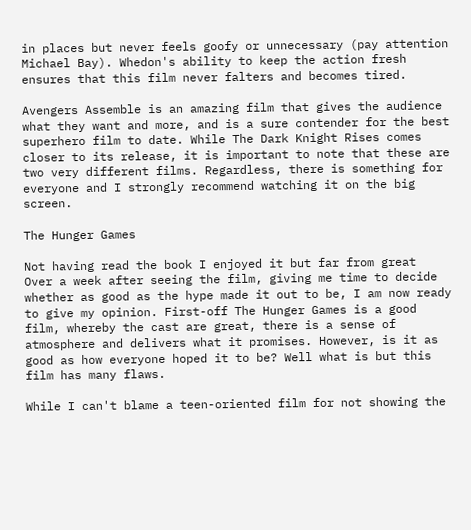in places but never feels goofy or unnecessary (pay attention Michael Bay). Whedon's ability to keep the action fresh ensures that this film never falters and becomes tired.

Avengers Assemble is an amazing film that gives the audience what they want and more, and is a sure contender for the best superhero film to date. While The Dark Knight Rises comes closer to its release, it is important to note that these are two very different films. Regardless, there is something for everyone and I strongly recommend watching it on the big screen.

The Hunger Games

Not having read the book I enjoyed it but far from great
Over a week after seeing the film, giving me time to decide whether as good as the hype made it out to be, I am now ready to give my opinion. First-off The Hunger Games is a good film, whereby the cast are great, there is a sense of atmosphere and delivers what it promises. However, is it as good as how everyone hoped it to be? Well what is but this film has many flaws.

While I can't blame a teen-oriented film for not showing the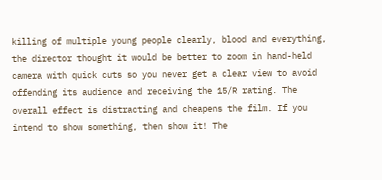killing of multiple young people clearly, blood and everything, the director thought it would be better to zoom in hand-held camera with quick cuts so you never get a clear view to avoid offending its audience and receiving the 15/R rating. The overall effect is distracting and cheapens the film. If you intend to show something, then show it! The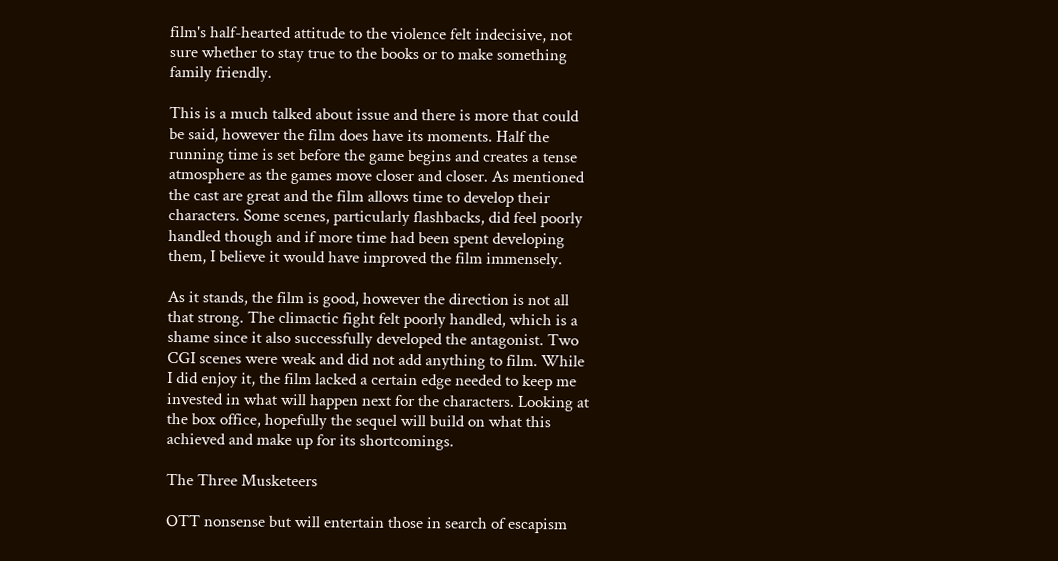film's half-hearted attitude to the violence felt indecisive, not sure whether to stay true to the books or to make something family friendly.

This is a much talked about issue and there is more that could be said, however the film does have its moments. Half the running time is set before the game begins and creates a tense atmosphere as the games move closer and closer. As mentioned the cast are great and the film allows time to develop their characters. Some scenes, particularly flashbacks, did feel poorly handled though and if more time had been spent developing them, I believe it would have improved the film immensely.

As it stands, the film is good, however the direction is not all that strong. The climactic fight felt poorly handled, which is a shame since it also successfully developed the antagonist. Two CGI scenes were weak and did not add anything to film. While I did enjoy it, the film lacked a certain edge needed to keep me invested in what will happen next for the characters. Looking at the box office, hopefully the sequel will build on what this achieved and make up for its shortcomings.

The Three Musketeers

OTT nonsense but will entertain those in search of escapism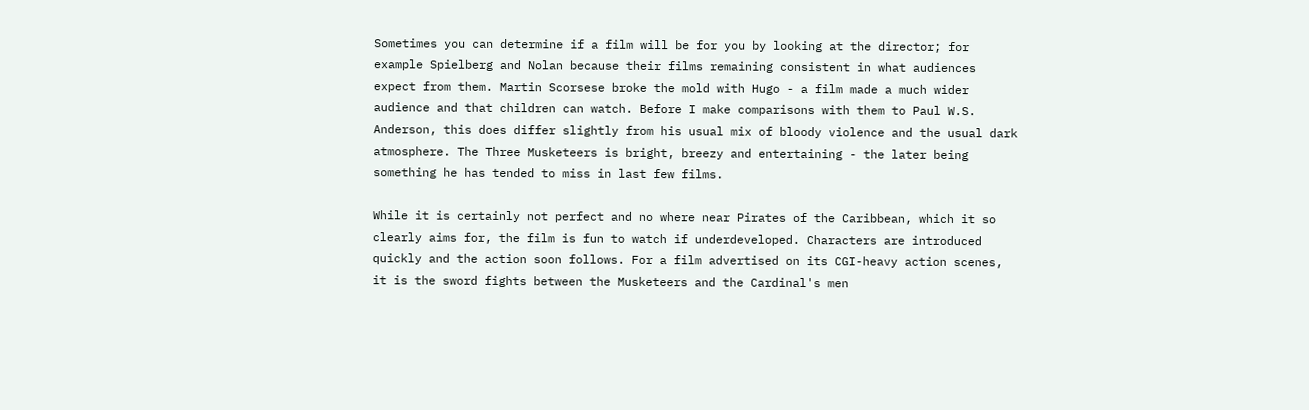Sometimes you can determine if a film will be for you by looking at the director; for example Spielberg and Nolan because their films remaining consistent in what audiences expect from them. Martin Scorsese broke the mold with Hugo - a film made a much wider audience and that children can watch. Before I make comparisons with them to Paul W.S. Anderson, this does differ slightly from his usual mix of bloody violence and the usual dark atmosphere. The Three Musketeers is bright, breezy and entertaining - the later being something he has tended to miss in last few films.

While it is certainly not perfect and no where near Pirates of the Caribbean, which it so clearly aims for, the film is fun to watch if underdeveloped. Characters are introduced quickly and the action soon follows. For a film advertised on its CGI-heavy action scenes, it is the sword fights between the Musketeers and the Cardinal's men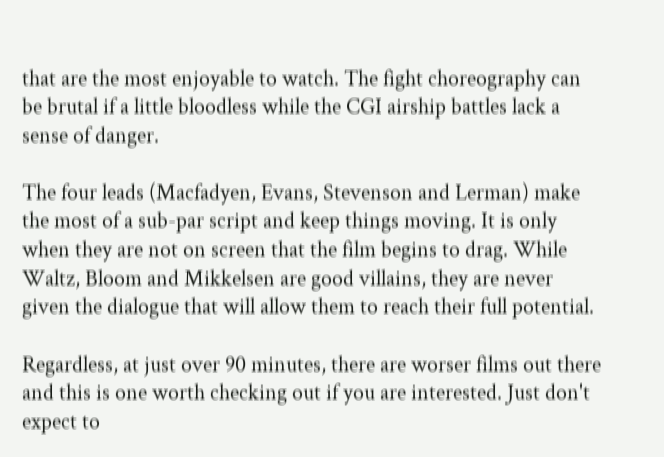that are the most enjoyable to watch. The fight choreography can be brutal if a little bloodless while the CGI airship battles lack a sense of danger.

The four leads (Macfadyen, Evans, Stevenson and Lerman) make the most of a sub-par script and keep things moving. It is only when they are not on screen that the film begins to drag. While Waltz, Bloom and Mikkelsen are good villains, they are never given the dialogue that will allow them to reach their full potential.

Regardless, at just over 90 minutes, there are worser films out there and this is one worth checking out if you are interested. Just don't expect to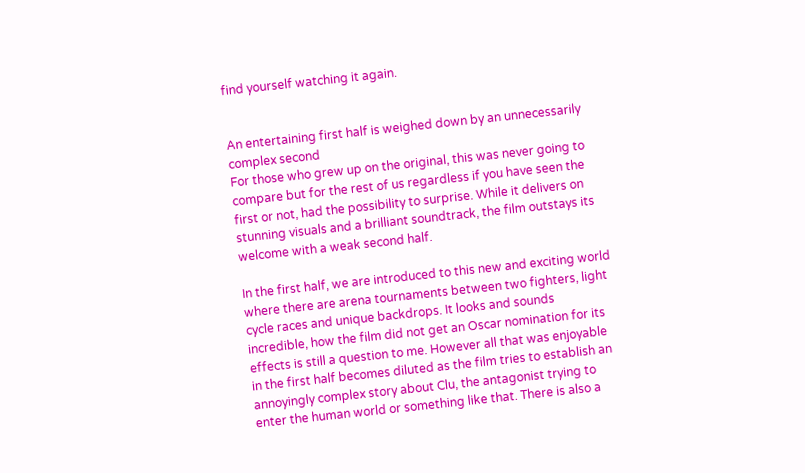find yourself watching it again.


An entertaining first half is weighed down by an unnecessarily complex second
For those who grew up on the original, this was never going to compare but for the rest of us regardless if you have seen the first or not, had the possibility to surprise. While it delivers on stunning visuals and a brilliant soundtrack, the film outstays its welcome with a weak second half.

In the first half, we are introduced to this new and exciting world where there are arena tournaments between two fighters, light cycle races and unique backdrops. It looks and sounds incredible, how the film did not get an Oscar nomination for its effects is still a question to me. However all that was enjoyable in the first half becomes diluted as the film tries to establish an annoyingly complex story about Clu, the antagonist trying to enter the human world or something like that. There is also a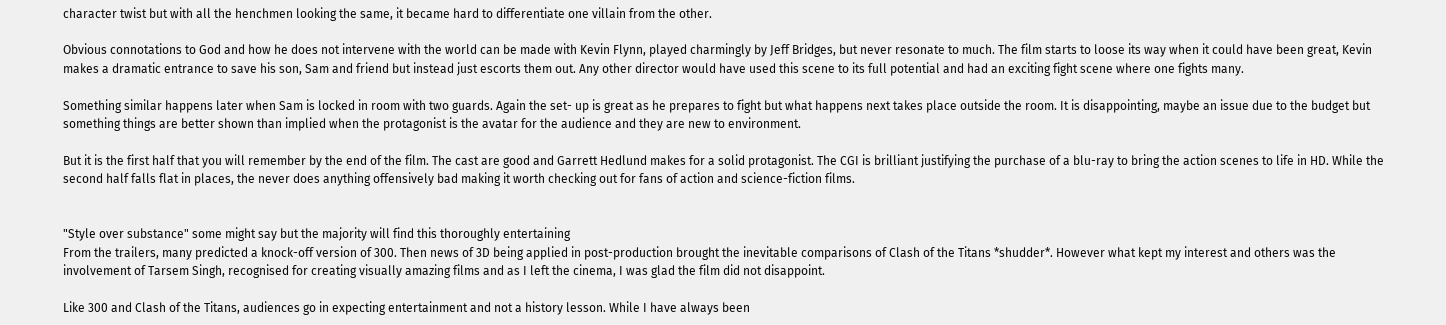character twist but with all the henchmen looking the same, it became hard to differentiate one villain from the other.

Obvious connotations to God and how he does not intervene with the world can be made with Kevin Flynn, played charmingly by Jeff Bridges, but never resonate to much. The film starts to loose its way when it could have been great, Kevin makes a dramatic entrance to save his son, Sam and friend but instead just escorts them out. Any other director would have used this scene to its full potential and had an exciting fight scene where one fights many.

Something similar happens later when Sam is locked in room with two guards. Again the set- up is great as he prepares to fight but what happens next takes place outside the room. It is disappointing, maybe an issue due to the budget but something things are better shown than implied when the protagonist is the avatar for the audience and they are new to environment.

But it is the first half that you will remember by the end of the film. The cast are good and Garrett Hedlund makes for a solid protagonist. The CGI is brilliant justifying the purchase of a blu-ray to bring the action scenes to life in HD. While the second half falls flat in places, the never does anything offensively bad making it worth checking out for fans of action and science-fiction films.


"Style over substance" some might say but the majority will find this thoroughly entertaining
From the trailers, many predicted a knock-off version of 300. Then news of 3D being applied in post-production brought the inevitable comparisons of Clash of the Titans *shudder*. However what kept my interest and others was the involvement of Tarsem Singh, recognised for creating visually amazing films and as I left the cinema, I was glad the film did not disappoint.

Like 300 and Clash of the Titans, audiences go in expecting entertainment and not a history lesson. While I have always been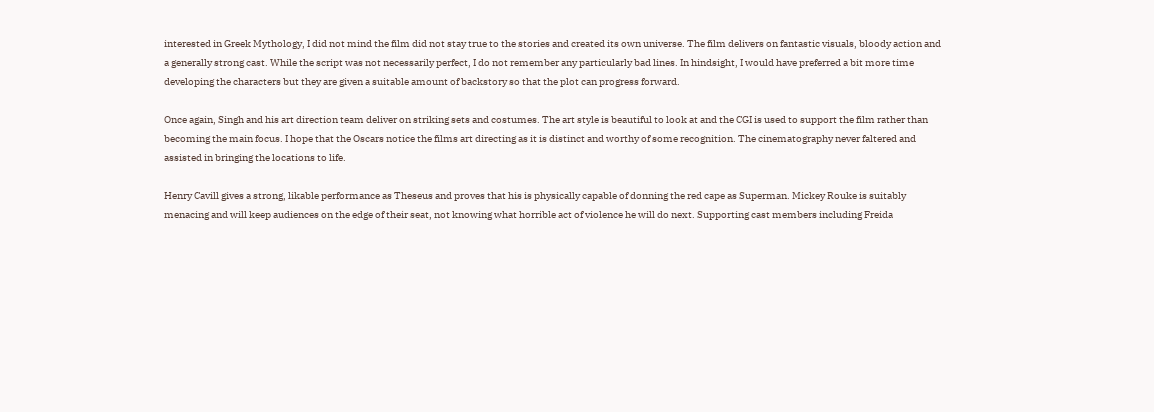interested in Greek Mythology, I did not mind the film did not stay true to the stories and created its own universe. The film delivers on fantastic visuals, bloody action and a generally strong cast. While the script was not necessarily perfect, I do not remember any particularly bad lines. In hindsight, I would have preferred a bit more time developing the characters but they are given a suitable amount of backstory so that the plot can progress forward.

Once again, Singh and his art direction team deliver on striking sets and costumes. The art style is beautiful to look at and the CGI is used to support the film rather than becoming the main focus. I hope that the Oscars notice the films art directing as it is distinct and worthy of some recognition. The cinematography never faltered and assisted in bringing the locations to life.

Henry Cavill gives a strong, likable performance as Theseus and proves that his is physically capable of donning the red cape as Superman. Mickey Rouke is suitably menacing and will keep audiences on the edge of their seat, not knowing what horrible act of violence he will do next. Supporting cast members including Freida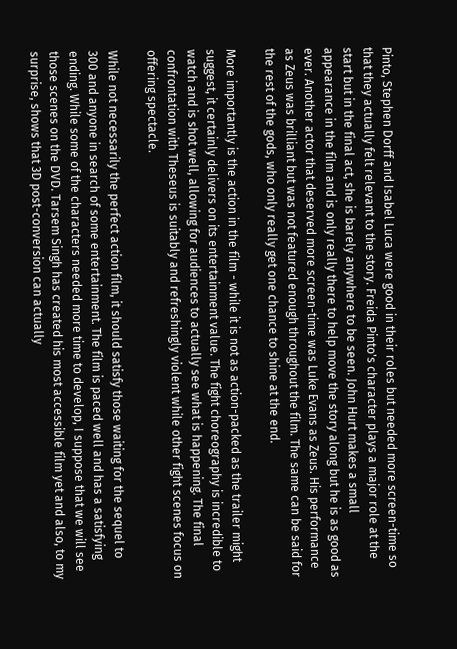Pinto, Stephen Dorff and Isabel Luca were good in their roles but needed more screen-time so that they actually felt relevant to the story. Freida Pinto's character plays a major role at the start but in the final act, she is barely anywhere to be seen. John Hurt makes a small appearance in the film and is only really there to help move the story along but he is as good as ever. Another actor that deserved more screen-time was Luke Evans as Zeus. His performance as Zeus was brilliant but was not featured enough throughout the film. The same can be said for the rest of the gods, who only really get one chance to shine at the end.

More importantly is the action in the film - while it is not as action-packed as the trailer might suggest, it certainly delivers on its entertainment value. The fight choreography is incredible to watch and is shot well, allowing for audiences to actually see what is happening. The final confrontation with Theseus is suitably and refreshingly violent while other fight scenes focus on offering spectacle.

While not necessarily the perfect action film, it should satisfy those waiting for the sequel to 300 and anyone in search of some entertainment. The film is paced well and has a satisfying ending. While some of the characters needed more time to develop, I suppose that we will see those scenes on the DVD. Tarsem Singh has created his most accessible film yet and also, to my surprise, shows that 3D post-conversion can actually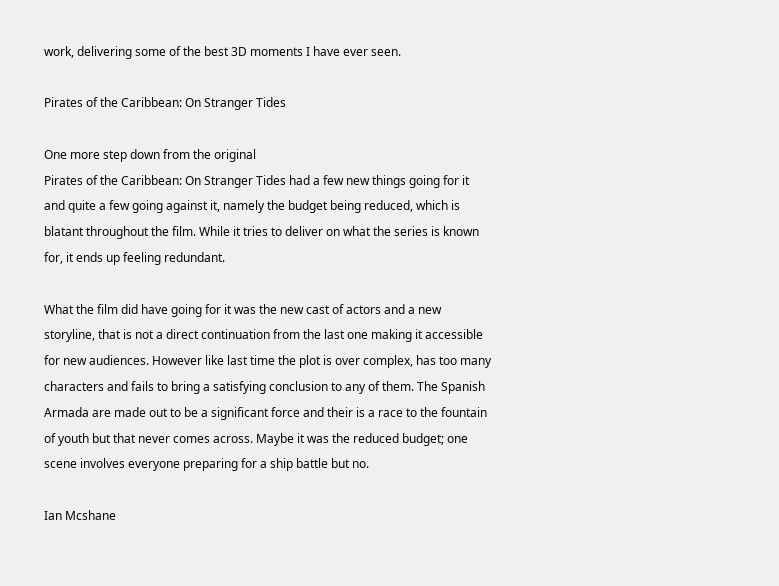work, delivering some of the best 3D moments I have ever seen.

Pirates of the Caribbean: On Stranger Tides

One more step down from the original
Pirates of the Caribbean: On Stranger Tides had a few new things going for it and quite a few going against it, namely the budget being reduced, which is blatant throughout the film. While it tries to deliver on what the series is known for, it ends up feeling redundant.

What the film did have going for it was the new cast of actors and a new storyline, that is not a direct continuation from the last one making it accessible for new audiences. However like last time the plot is over complex, has too many characters and fails to bring a satisfying conclusion to any of them. The Spanish Armada are made out to be a significant force and their is a race to the fountain of youth but that never comes across. Maybe it was the reduced budget; one scene involves everyone preparing for a ship battle but no.

Ian Mcshane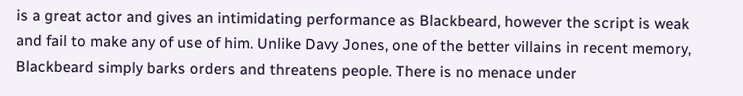is a great actor and gives an intimidating performance as Blackbeard, however the script is weak and fail to make any of use of him. Unlike Davy Jones, one of the better villains in recent memory, Blackbeard simply barks orders and threatens people. There is no menace under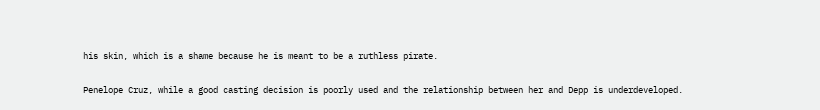his skin, which is a shame because he is meant to be a ruthless pirate.

Penelope Cruz, while a good casting decision is poorly used and the relationship between her and Depp is underdeveloped.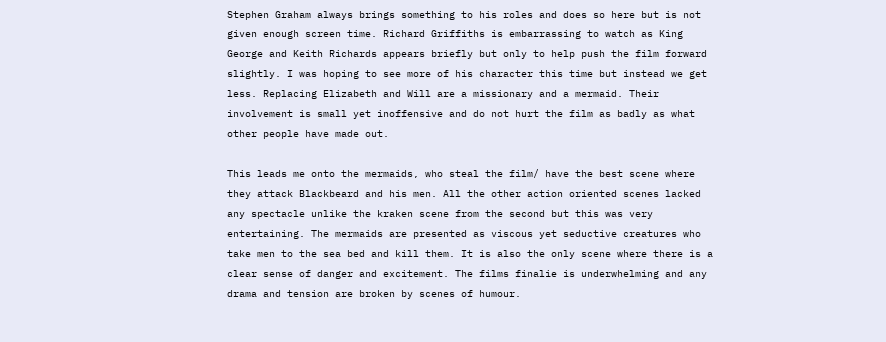Stephen Graham always brings something to his roles and does so here but is not given enough screen time. Richard Griffiths is embarrassing to watch as King George and Keith Richards appears briefly but only to help push the film forward slightly. I was hoping to see more of his character this time but instead we get less. Replacing Elizabeth and Will are a missionary and a mermaid. Their involvement is small yet inoffensive and do not hurt the film as badly as what other people have made out.

This leads me onto the mermaids, who steal the film/ have the best scene where they attack Blackbeard and his men. All the other action oriented scenes lacked any spectacle unlike the kraken scene from the second but this was very entertaining. The mermaids are presented as viscous yet seductive creatures who take men to the sea bed and kill them. It is also the only scene where there is a clear sense of danger and excitement. The films finalie is underwhelming and any drama and tension are broken by scenes of humour.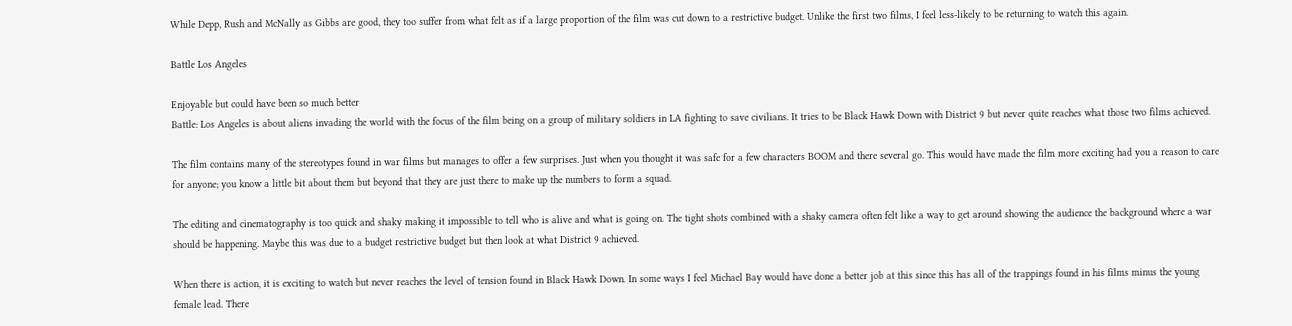While Depp, Rush and McNally as Gibbs are good, they too suffer from what felt as if a large proportion of the film was cut down to a restrictive budget. Unlike the first two films, I feel less-likely to be returning to watch this again.

Battle Los Angeles

Enjoyable but could have been so much better
Battle: Los Angeles is about aliens invading the world with the focus of the film being on a group of military soldiers in LA fighting to save civilians. It tries to be Black Hawk Down with District 9 but never quite reaches what those two films achieved.

The film contains many of the stereotypes found in war films but manages to offer a few surprises. Just when you thought it was safe for a few characters BOOM and there several go. This would have made the film more exciting had you a reason to care for anyone; you know a little bit about them but beyond that they are just there to make up the numbers to form a squad.

The editing and cinematography is too quick and shaky making it impossible to tell who is alive and what is going on. The tight shots combined with a shaky camera often felt like a way to get around showing the audience the background where a war should be happening. Maybe this was due to a budget restrictive budget but then look at what District 9 achieved.

When there is action, it is exciting to watch but never reaches the level of tension found in Black Hawk Down. In some ways I feel Michael Bay would have done a better job at this since this has all of the trappings found in his films minus the young female lead. There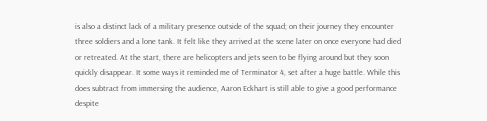is also a distinct lack of a military presence outside of the squad; on their journey they encounter three soldiers and a lone tank. It felt like they arrived at the scene later on once everyone had died or retreated. At the start, there are helicopters and jets seen to be flying around but they soon quickly disappear. It some ways it reminded me of Terminator 4, set after a huge battle. While this does subtract from immersing the audience, Aaron Eckhart is still able to give a good performance despite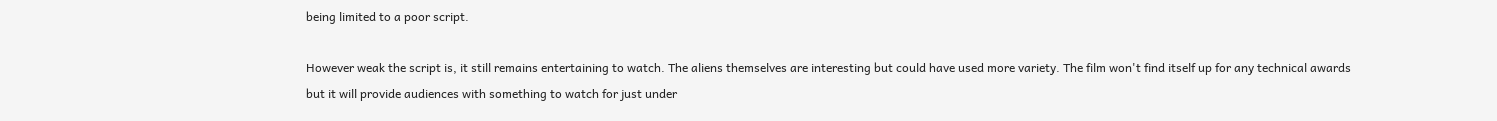being limited to a poor script.

However weak the script is, it still remains entertaining to watch. The aliens themselves are interesting but could have used more variety. The film won't find itself up for any technical awards but it will provide audiences with something to watch for just under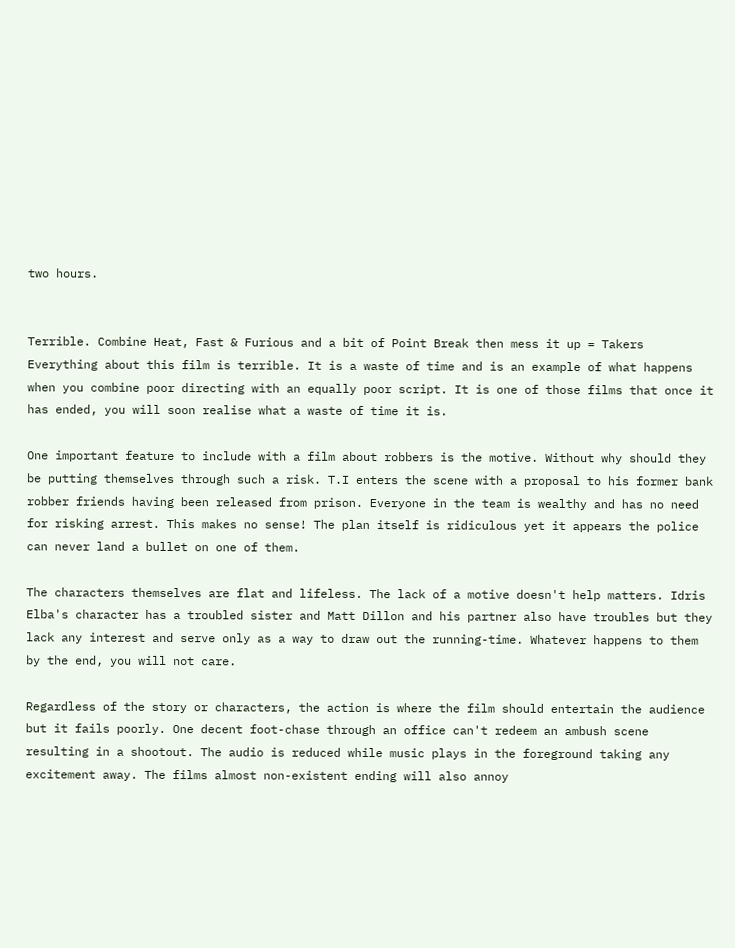two hours.


Terrible. Combine Heat, Fast & Furious and a bit of Point Break then mess it up = Takers
Everything about this film is terrible. It is a waste of time and is an example of what happens when you combine poor directing with an equally poor script. It is one of those films that once it has ended, you will soon realise what a waste of time it is.

One important feature to include with a film about robbers is the motive. Without why should they be putting themselves through such a risk. T.I enters the scene with a proposal to his former bank robber friends having been released from prison. Everyone in the team is wealthy and has no need for risking arrest. This makes no sense! The plan itself is ridiculous yet it appears the police can never land a bullet on one of them.

The characters themselves are flat and lifeless. The lack of a motive doesn't help matters. Idris Elba's character has a troubled sister and Matt Dillon and his partner also have troubles but they lack any interest and serve only as a way to draw out the running-time. Whatever happens to them by the end, you will not care.

Regardless of the story or characters, the action is where the film should entertain the audience but it fails poorly. One decent foot-chase through an office can't redeem an ambush scene resulting in a shootout. The audio is reduced while music plays in the foreground taking any excitement away. The films almost non-existent ending will also annoy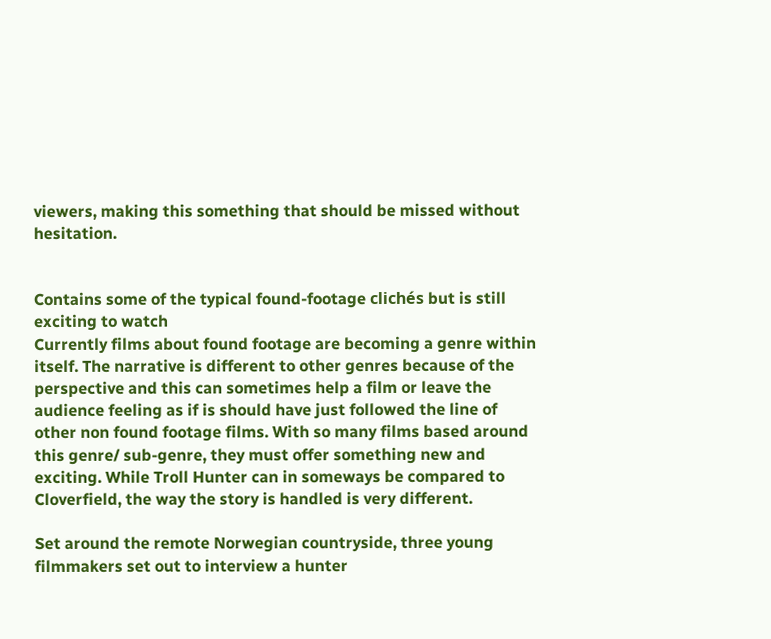viewers, making this something that should be missed without hesitation.


Contains some of the typical found-footage clichés but is still exciting to watch
Currently films about found footage are becoming a genre within itself. The narrative is different to other genres because of the perspective and this can sometimes help a film or leave the audience feeling as if is should have just followed the line of other non found footage films. With so many films based around this genre/ sub-genre, they must offer something new and exciting. While Troll Hunter can in someways be compared to Cloverfield, the way the story is handled is very different.

Set around the remote Norwegian countryside, three young filmmakers set out to interview a hunter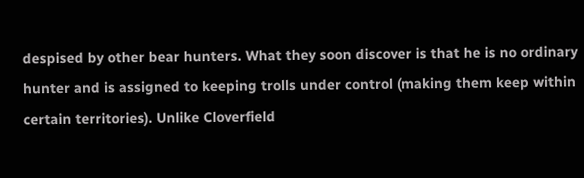despised by other bear hunters. What they soon discover is that he is no ordinary hunter and is assigned to keeping trolls under control (making them keep within certain territories). Unlike Cloverfield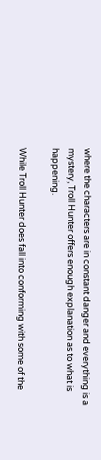where the characters are in constant danger and everything is a mystery, Troll Hunter offers enough explanation as to what is happening.

While Troll Hunter does fall into conforming with some of the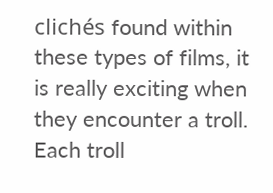clichés found within these types of films, it is really exciting when they encounter a troll. Each troll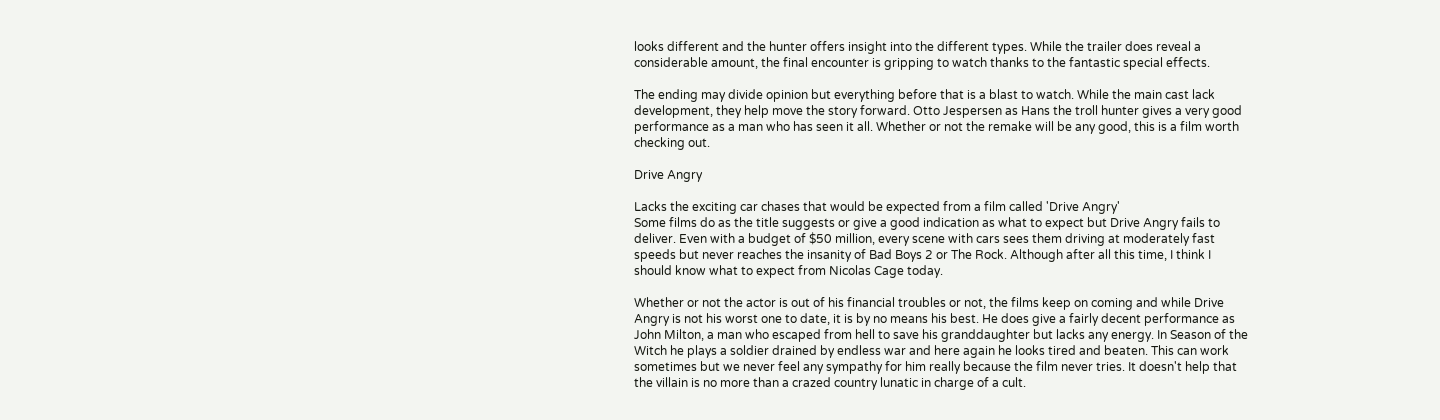looks different and the hunter offers insight into the different types. While the trailer does reveal a considerable amount, the final encounter is gripping to watch thanks to the fantastic special effects.

The ending may divide opinion but everything before that is a blast to watch. While the main cast lack development, they help move the story forward. Otto Jespersen as Hans the troll hunter gives a very good performance as a man who has seen it all. Whether or not the remake will be any good, this is a film worth checking out.

Drive Angry

Lacks the exciting car chases that would be expected from a film called 'Drive Angry'
Some films do as the title suggests or give a good indication as what to expect but Drive Angry fails to deliver. Even with a budget of $50 million, every scene with cars sees them driving at moderately fast speeds but never reaches the insanity of Bad Boys 2 or The Rock. Although after all this time, I think I should know what to expect from Nicolas Cage today.

Whether or not the actor is out of his financial troubles or not, the films keep on coming and while Drive Angry is not his worst one to date, it is by no means his best. He does give a fairly decent performance as John Milton, a man who escaped from hell to save his granddaughter but lacks any energy. In Season of the Witch he plays a soldier drained by endless war and here again he looks tired and beaten. This can work sometimes but we never feel any sympathy for him really because the film never tries. It doesn't help that the villain is no more than a crazed country lunatic in charge of a cult.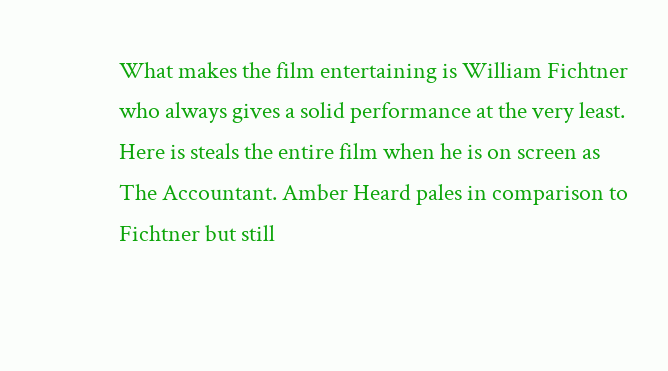What makes the film entertaining is William Fichtner who always gives a solid performance at the very least. Here is steals the entire film when he is on screen as The Accountant. Amber Heard pales in comparison to Fichtner but still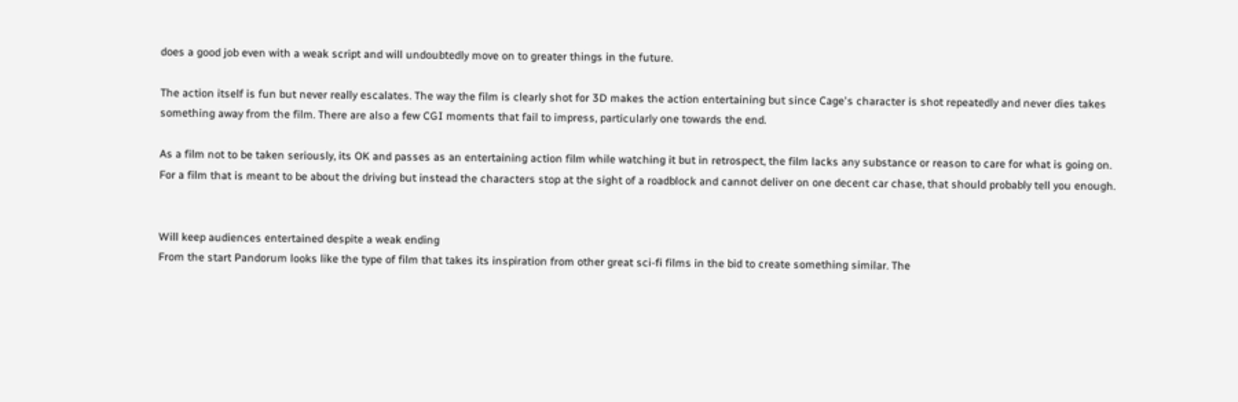does a good job even with a weak script and will undoubtedly move on to greater things in the future.

The action itself is fun but never really escalates. The way the film is clearly shot for 3D makes the action entertaining but since Cage's character is shot repeatedly and never dies takes something away from the film. There are also a few CGI moments that fail to impress, particularly one towards the end.

As a film not to be taken seriously, its OK and passes as an entertaining action film while watching it but in retrospect, the film lacks any substance or reason to care for what is going on. For a film that is meant to be about the driving but instead the characters stop at the sight of a roadblock and cannot deliver on one decent car chase, that should probably tell you enough.


Will keep audiences entertained despite a weak ending
From the start Pandorum looks like the type of film that takes its inspiration from other great sci-fi films in the bid to create something similar. The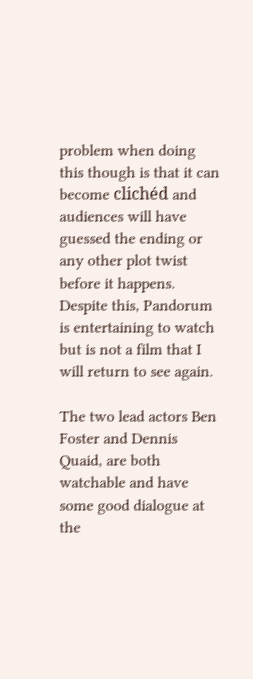problem when doing this though is that it can become clichéd and audiences will have guessed the ending or any other plot twist before it happens. Despite this, Pandorum is entertaining to watch but is not a film that I will return to see again.

The two lead actors Ben Foster and Dennis Quaid, are both watchable and have some good dialogue at the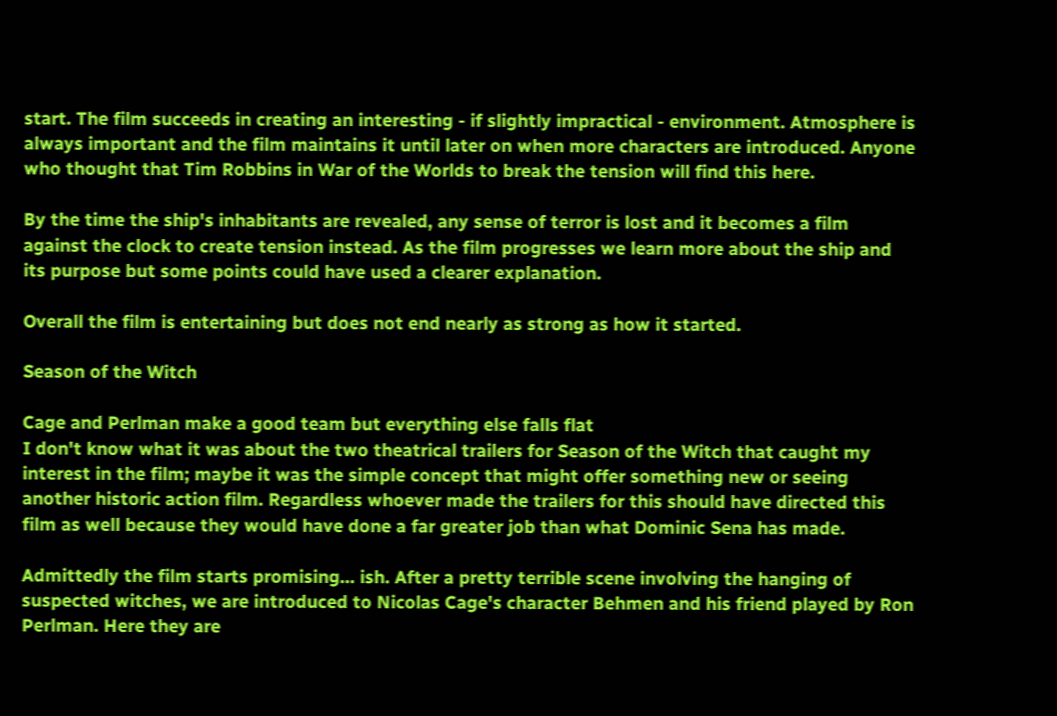start. The film succeeds in creating an interesting - if slightly impractical - environment. Atmosphere is always important and the film maintains it until later on when more characters are introduced. Anyone who thought that Tim Robbins in War of the Worlds to break the tension will find this here.

By the time the ship's inhabitants are revealed, any sense of terror is lost and it becomes a film against the clock to create tension instead. As the film progresses we learn more about the ship and its purpose but some points could have used a clearer explanation.

Overall the film is entertaining but does not end nearly as strong as how it started.

Season of the Witch

Cage and Perlman make a good team but everything else falls flat
I don't know what it was about the two theatrical trailers for Season of the Witch that caught my interest in the film; maybe it was the simple concept that might offer something new or seeing another historic action film. Regardless whoever made the trailers for this should have directed this film as well because they would have done a far greater job than what Dominic Sena has made.

Admittedly the film starts promising... ish. After a pretty terrible scene involving the hanging of suspected witches, we are introduced to Nicolas Cage's character Behmen and his friend played by Ron Perlman. Here they are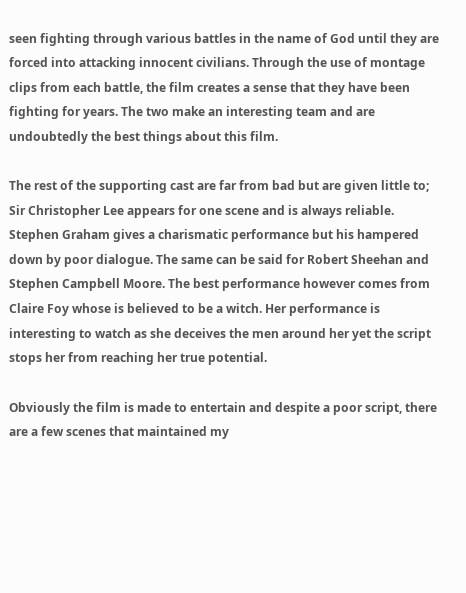seen fighting through various battles in the name of God until they are forced into attacking innocent civilians. Through the use of montage clips from each battle, the film creates a sense that they have been fighting for years. The two make an interesting team and are undoubtedly the best things about this film.

The rest of the supporting cast are far from bad but are given little to; Sir Christopher Lee appears for one scene and is always reliable. Stephen Graham gives a charismatic performance but his hampered down by poor dialogue. The same can be said for Robert Sheehan and Stephen Campbell Moore. The best performance however comes from Claire Foy whose is believed to be a witch. Her performance is interesting to watch as she deceives the men around her yet the script stops her from reaching her true potential.

Obviously the film is made to entertain and despite a poor script, there are a few scenes that maintained my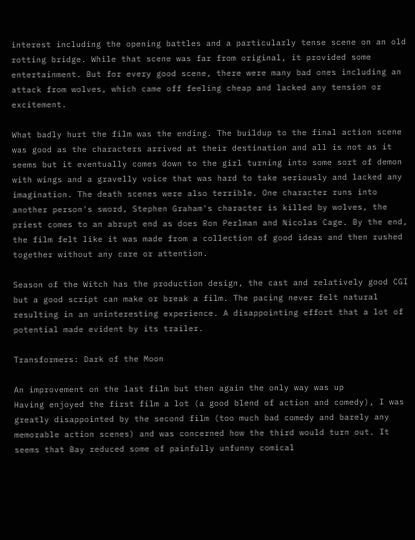interest including the opening battles and a particularly tense scene on an old rotting bridge. While that scene was far from original, it provided some entertainment. But for every good scene, there were many bad ones including an attack from wolves, which came off feeling cheap and lacked any tension or excitement.

What badly hurt the film was the ending. The buildup to the final action scene was good as the characters arrived at their destination and all is not as it seems but it eventually comes down to the girl turning into some sort of demon with wings and a gravelly voice that was hard to take seriously and lacked any imagination. The death scenes were also terrible. One character runs into another person's sword, Stephen Graham's character is killed by wolves, the priest comes to an abrupt end as does Ron Perlman and Nicolas Cage. By the end, the film felt like it was made from a collection of good ideas and then rushed together without any care or attention.

Season of the Witch has the production design, the cast and relatively good CGI but a good script can make or break a film. The pacing never felt natural resulting in an uninteresting experience. A disappointing effort that a lot of potential made evident by its trailer.

Transformers: Dark of the Moon

An improvement on the last film but then again the only way was up
Having enjoyed the first film a lot (a good blend of action and comedy), I was greatly disappointed by the second film (too much bad comedy and barely any memorable action scenes) and was concerned how the third would turn out. It seems that Bay reduced some of painfully unfunny comical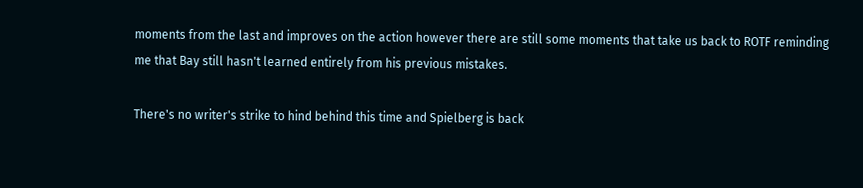moments from the last and improves on the action however there are still some moments that take us back to ROTF reminding me that Bay still hasn't learned entirely from his previous mistakes.

There's no writer's strike to hind behind this time and Spielberg is back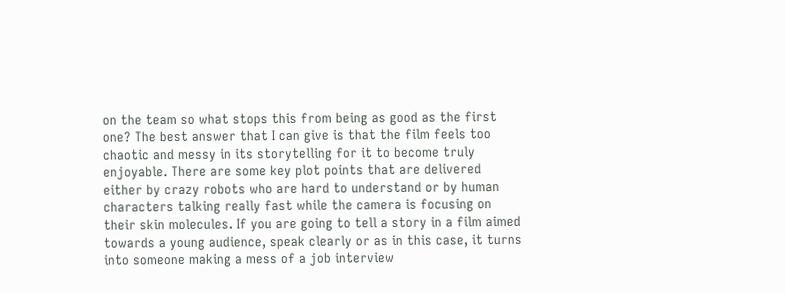on the team so what stops this from being as good as the first one? The best answer that I can give is that the film feels too chaotic and messy in its storytelling for it to become truly enjoyable. There are some key plot points that are delivered either by crazy robots who are hard to understand or by human characters talking really fast while the camera is focusing on their skin molecules. If you are going to tell a story in a film aimed towards a young audience, speak clearly or as in this case, it turns into someone making a mess of a job interview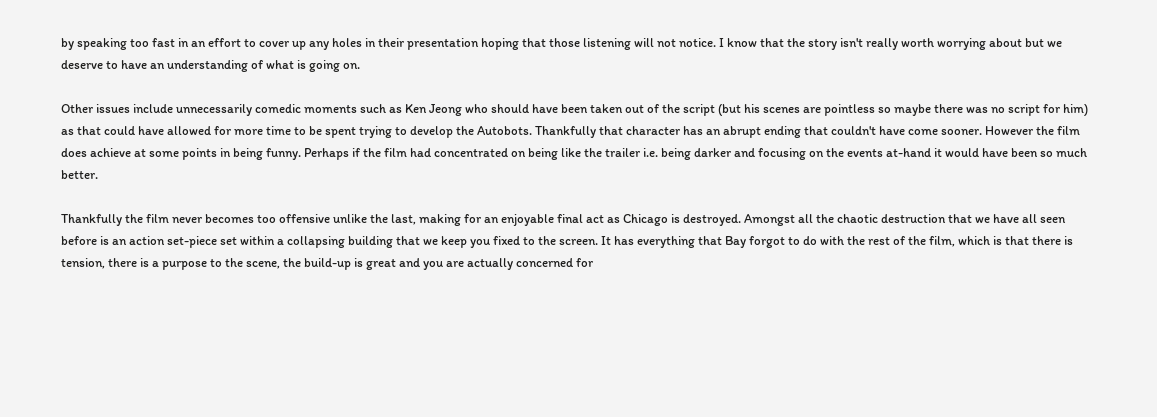by speaking too fast in an effort to cover up any holes in their presentation hoping that those listening will not notice. I know that the story isn't really worth worrying about but we deserve to have an understanding of what is going on.

Other issues include unnecessarily comedic moments such as Ken Jeong who should have been taken out of the script (but his scenes are pointless so maybe there was no script for him) as that could have allowed for more time to be spent trying to develop the Autobots. Thankfully that character has an abrupt ending that couldn't have come sooner. However the film does achieve at some points in being funny. Perhaps if the film had concentrated on being like the trailer i.e. being darker and focusing on the events at-hand it would have been so much better.

Thankfully the film never becomes too offensive unlike the last, making for an enjoyable final act as Chicago is destroyed. Amongst all the chaotic destruction that we have all seen before is an action set-piece set within a collapsing building that we keep you fixed to the screen. It has everything that Bay forgot to do with the rest of the film, which is that there is tension, there is a purpose to the scene, the build-up is great and you are actually concerned for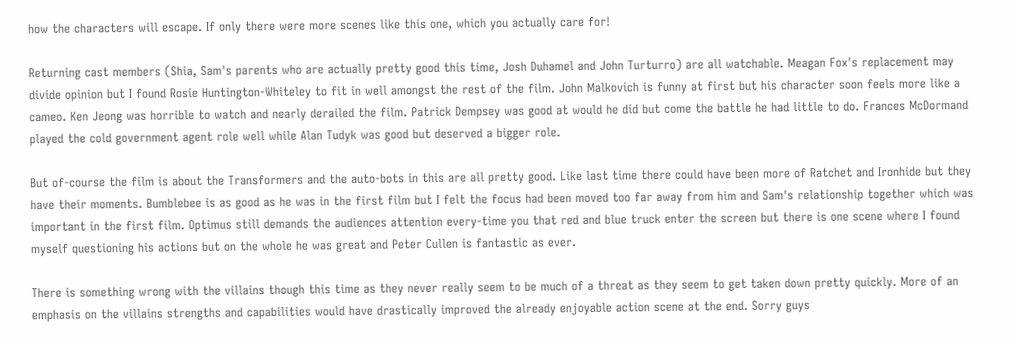how the characters will escape. If only there were more scenes like this one, which you actually care for!

Returning cast members (Shia, Sam's parents who are actually pretty good this time, Josh Duhamel and John Turturro) are all watchable. Meagan Fox's replacement may divide opinion but I found Rosie Huntington-Whiteley to fit in well amongst the rest of the film. John Malkovich is funny at first but his character soon feels more like a cameo. Ken Jeong was horrible to watch and nearly derailed the film. Patrick Dempsey was good at would he did but come the battle he had little to do. Frances McDormand played the cold government agent role well while Alan Tudyk was good but deserved a bigger role.

But of-course the film is about the Transformers and the auto-bots in this are all pretty good. Like last time there could have been more of Ratchet and Ironhide but they have their moments. Bumblebee is as good as he was in the first film but I felt the focus had been moved too far away from him and Sam's relationship together which was important in the first film. Optimus still demands the audiences attention every-time you that red and blue truck enter the screen but there is one scene where I found myself questioning his actions but on the whole he was great and Peter Cullen is fantastic as ever.

There is something wrong with the villains though this time as they never really seem to be much of a threat as they seem to get taken down pretty quickly. More of an emphasis on the villains strengths and capabilities would have drastically improved the already enjoyable action scene at the end. Sorry guys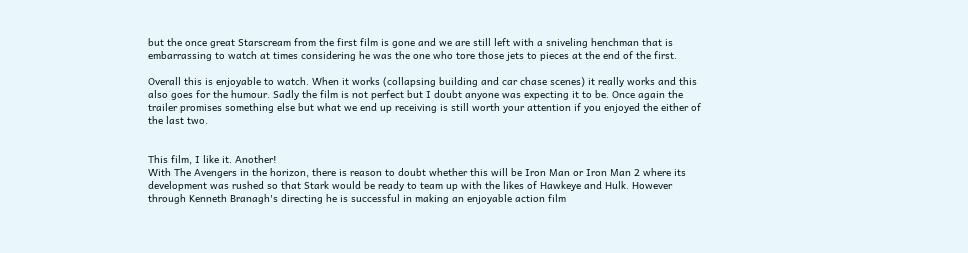but the once great Starscream from the first film is gone and we are still left with a sniveling henchman that is embarrassing to watch at times considering he was the one who tore those jets to pieces at the end of the first.

Overall this is enjoyable to watch. When it works (collapsing building and car chase scenes) it really works and this also goes for the humour. Sadly the film is not perfect but I doubt anyone was expecting it to be. Once again the trailer promises something else but what we end up receiving is still worth your attention if you enjoyed the either of the last two.


This film, I like it. Another!
With The Avengers in the horizon, there is reason to doubt whether this will be Iron Man or Iron Man 2 where its development was rushed so that Stark would be ready to team up with the likes of Hawkeye and Hulk. However through Kenneth Branagh's directing he is successful in making an enjoyable action film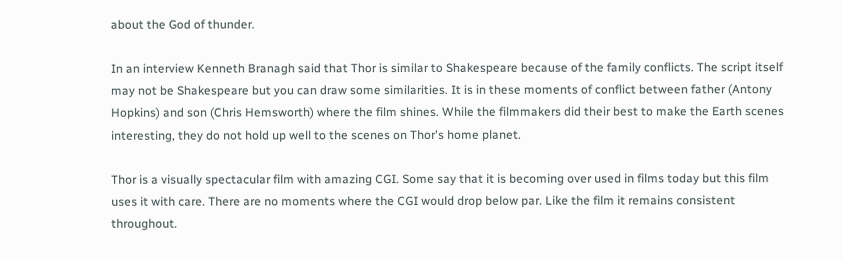about the God of thunder.

In an interview Kenneth Branagh said that Thor is similar to Shakespeare because of the family conflicts. The script itself may not be Shakespeare but you can draw some similarities. It is in these moments of conflict between father (Antony Hopkins) and son (Chris Hemsworth) where the film shines. While the filmmakers did their best to make the Earth scenes interesting, they do not hold up well to the scenes on Thor's home planet.

Thor is a visually spectacular film with amazing CGI. Some say that it is becoming over used in films today but this film uses it with care. There are no moments where the CGI would drop below par. Like the film it remains consistent throughout.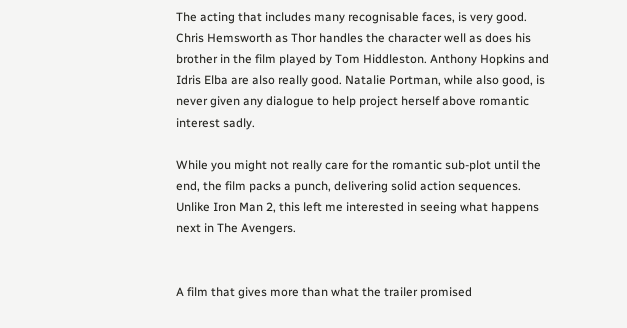The acting that includes many recognisable faces, is very good. Chris Hemsworth as Thor handles the character well as does his brother in the film played by Tom Hiddleston. Anthony Hopkins and Idris Elba are also really good. Natalie Portman, while also good, is never given any dialogue to help project herself above romantic interest sadly.

While you might not really care for the romantic sub-plot until the end, the film packs a punch, delivering solid action sequences. Unlike Iron Man 2, this left me interested in seeing what happens next in The Avengers.


A film that gives more than what the trailer promised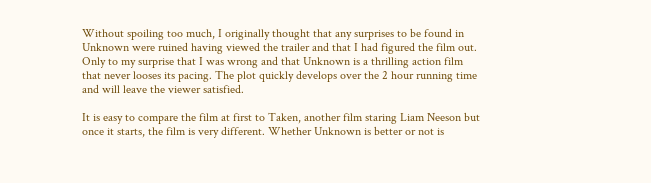Without spoiling too much, I originally thought that any surprises to be found in Unknown were ruined having viewed the trailer and that I had figured the film out. Only to my surprise that I was wrong and that Unknown is a thrilling action film that never looses its pacing. The plot quickly develops over the 2 hour running time and will leave the viewer satisfied.

It is easy to compare the film at first to Taken, another film staring Liam Neeson but once it starts, the film is very different. Whether Unknown is better or not is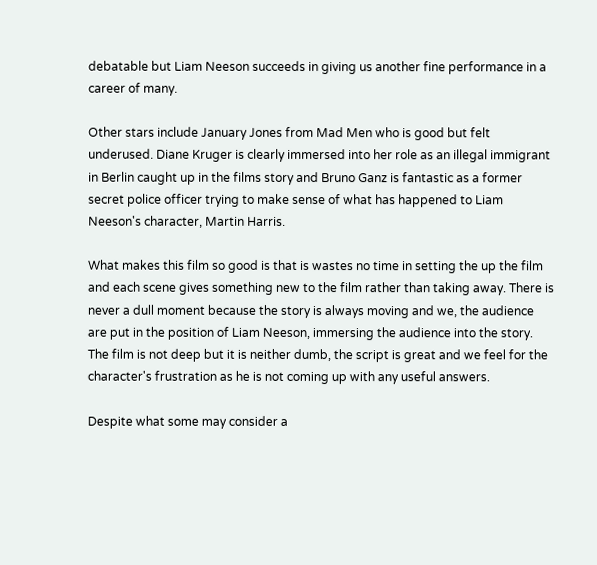debatable but Liam Neeson succeeds in giving us another fine performance in a career of many.

Other stars include January Jones from Mad Men who is good but felt underused. Diane Kruger is clearly immersed into her role as an illegal immigrant in Berlin caught up in the films story and Bruno Ganz is fantastic as a former secret police officer trying to make sense of what has happened to Liam Neeson's character, Martin Harris.

What makes this film so good is that is wastes no time in setting the up the film and each scene gives something new to the film rather than taking away. There is never a dull moment because the story is always moving and we, the audience are put in the position of Liam Neeson, immersing the audience into the story. The film is not deep but it is neither dumb, the script is great and we feel for the character's frustration as he is not coming up with any useful answers.

Despite what some may consider a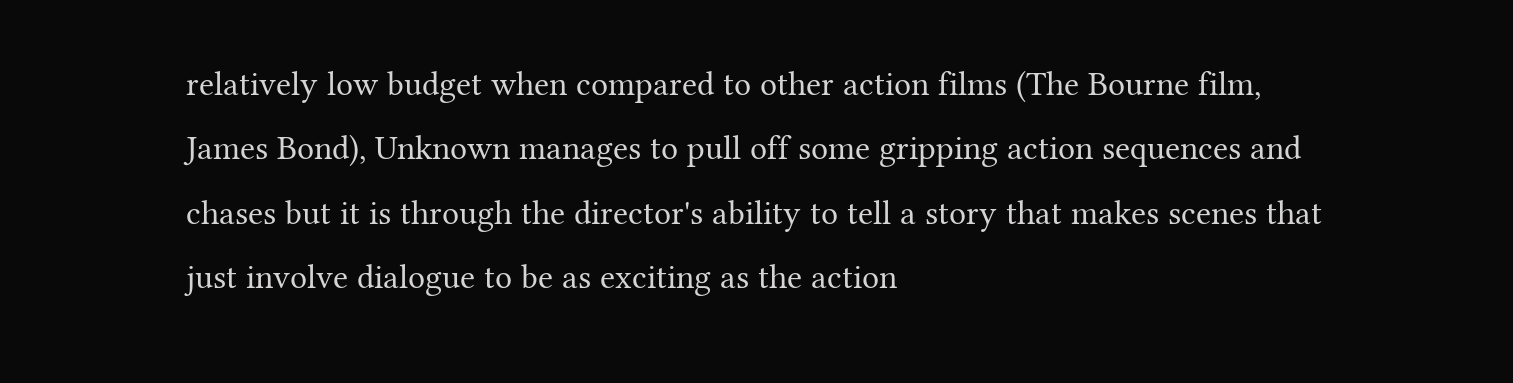relatively low budget when compared to other action films (The Bourne film, James Bond), Unknown manages to pull off some gripping action sequences and chases but it is through the director's ability to tell a story that makes scenes that just involve dialogue to be as exciting as the action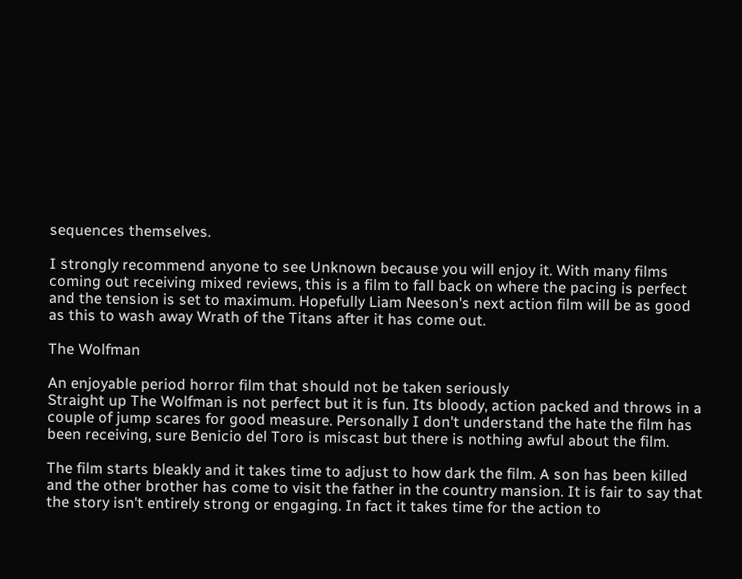sequences themselves.

I strongly recommend anyone to see Unknown because you will enjoy it. With many films coming out receiving mixed reviews, this is a film to fall back on where the pacing is perfect and the tension is set to maximum. Hopefully Liam Neeson's next action film will be as good as this to wash away Wrath of the Titans after it has come out.

The Wolfman

An enjoyable period horror film that should not be taken seriously
Straight up The Wolfman is not perfect but it is fun. Its bloody, action packed and throws in a couple of jump scares for good measure. Personally I don't understand the hate the film has been receiving, sure Benicio del Toro is miscast but there is nothing awful about the film.

The film starts bleakly and it takes time to adjust to how dark the film. A son has been killed and the other brother has come to visit the father in the country mansion. It is fair to say that the story isn't entirely strong or engaging. In fact it takes time for the action to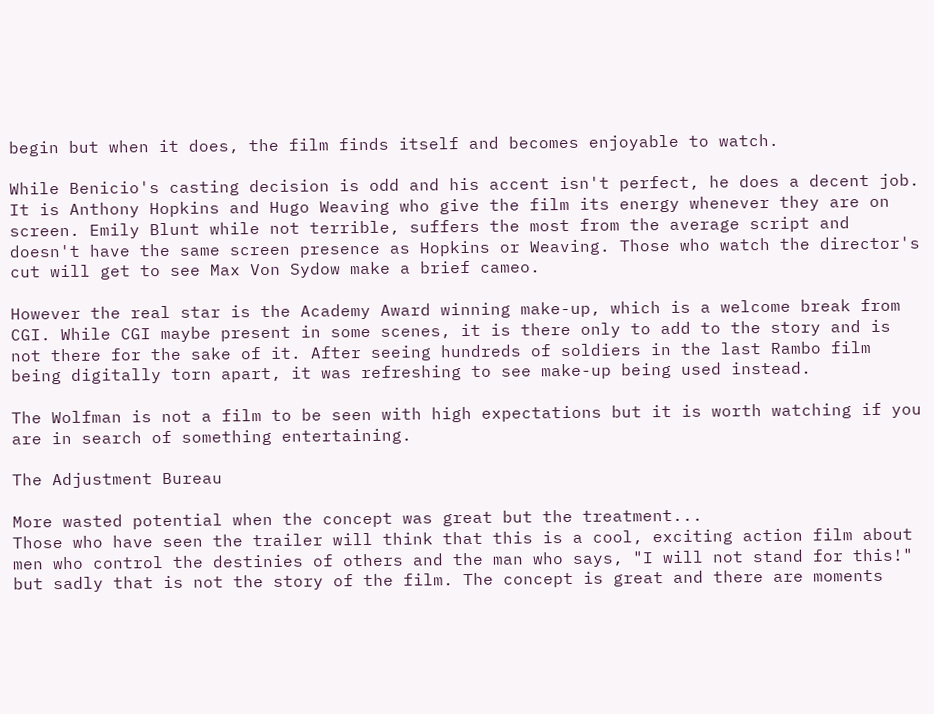begin but when it does, the film finds itself and becomes enjoyable to watch.

While Benicio's casting decision is odd and his accent isn't perfect, he does a decent job. It is Anthony Hopkins and Hugo Weaving who give the film its energy whenever they are on screen. Emily Blunt while not terrible, suffers the most from the average script and doesn't have the same screen presence as Hopkins or Weaving. Those who watch the director's cut will get to see Max Von Sydow make a brief cameo.

However the real star is the Academy Award winning make-up, which is a welcome break from CGI. While CGI maybe present in some scenes, it is there only to add to the story and is not there for the sake of it. After seeing hundreds of soldiers in the last Rambo film being digitally torn apart, it was refreshing to see make-up being used instead.

The Wolfman is not a film to be seen with high expectations but it is worth watching if you are in search of something entertaining.

The Adjustment Bureau

More wasted potential when the concept was great but the treatment...
Those who have seen the trailer will think that this is a cool, exciting action film about men who control the destinies of others and the man who says, "I will not stand for this!" but sadly that is not the story of the film. The concept is great and there are moments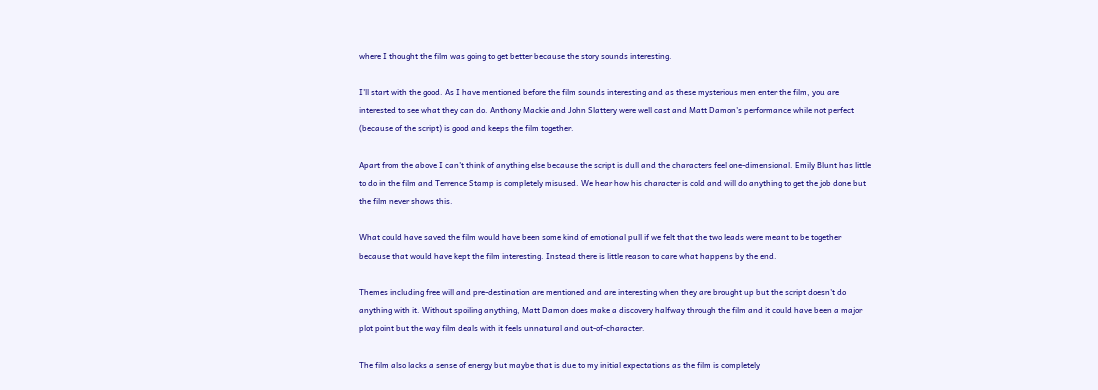where I thought the film was going to get better because the story sounds interesting.

I'll start with the good. As I have mentioned before the film sounds interesting and as these mysterious men enter the film, you are interested to see what they can do. Anthony Mackie and John Slattery were well cast and Matt Damon's performance while not perfect (because of the script) is good and keeps the film together.

Apart from the above I can't think of anything else because the script is dull and the characters feel one-dimensional. Emily Blunt has little to do in the film and Terrence Stamp is completely misused. We hear how his character is cold and will do anything to get the job done but the film never shows this.

What could have saved the film would have been some kind of emotional pull if we felt that the two leads were meant to be together because that would have kept the film interesting. Instead there is little reason to care what happens by the end.

Themes including free will and pre-destination are mentioned and are interesting when they are brought up but the script doesn't do anything with it. Without spoiling anything, Matt Damon does make a discovery halfway through the film and it could have been a major plot point but the way film deals with it feels unnatural and out-of-character.

The film also lacks a sense of energy but maybe that is due to my initial expectations as the film is completely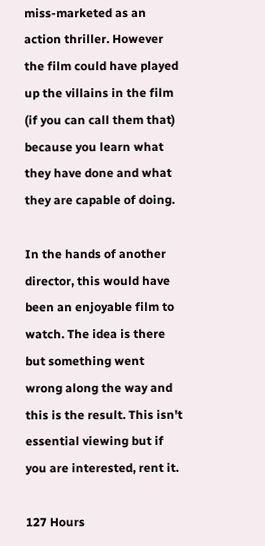miss-marketed as an action thriller. However the film could have played up the villains in the film (if you can call them that) because you learn what they have done and what they are capable of doing.

In the hands of another director, this would have been an enjoyable film to watch. The idea is there but something went wrong along the way and this is the result. This isn't essential viewing but if you are interested, rent it.

127 Hours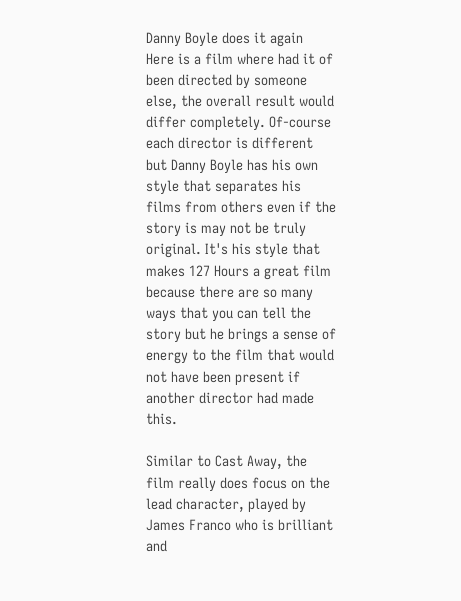Danny Boyle does it again
Here is a film where had it of been directed by someone else, the overall result would differ completely. Of-course each director is different but Danny Boyle has his own style that separates his films from others even if the story is may not be truly original. It's his style that makes 127 Hours a great film because there are so many ways that you can tell the story but he brings a sense of energy to the film that would not have been present if another director had made this.

Similar to Cast Away, the film really does focus on the lead character, played by James Franco who is brilliant and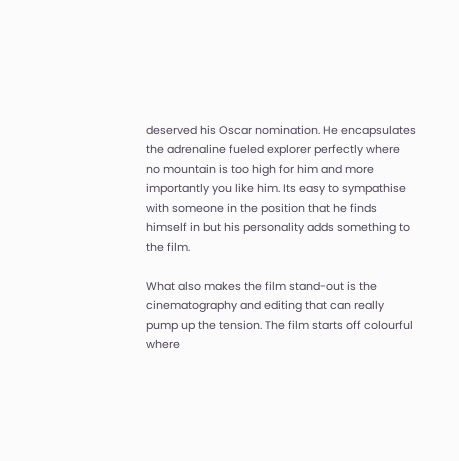deserved his Oscar nomination. He encapsulates the adrenaline fueled explorer perfectly where no mountain is too high for him and more importantly you like him. Its easy to sympathise with someone in the position that he finds himself in but his personality adds something to the film.

What also makes the film stand-out is the cinematography and editing that can really pump up the tension. The film starts off colourful where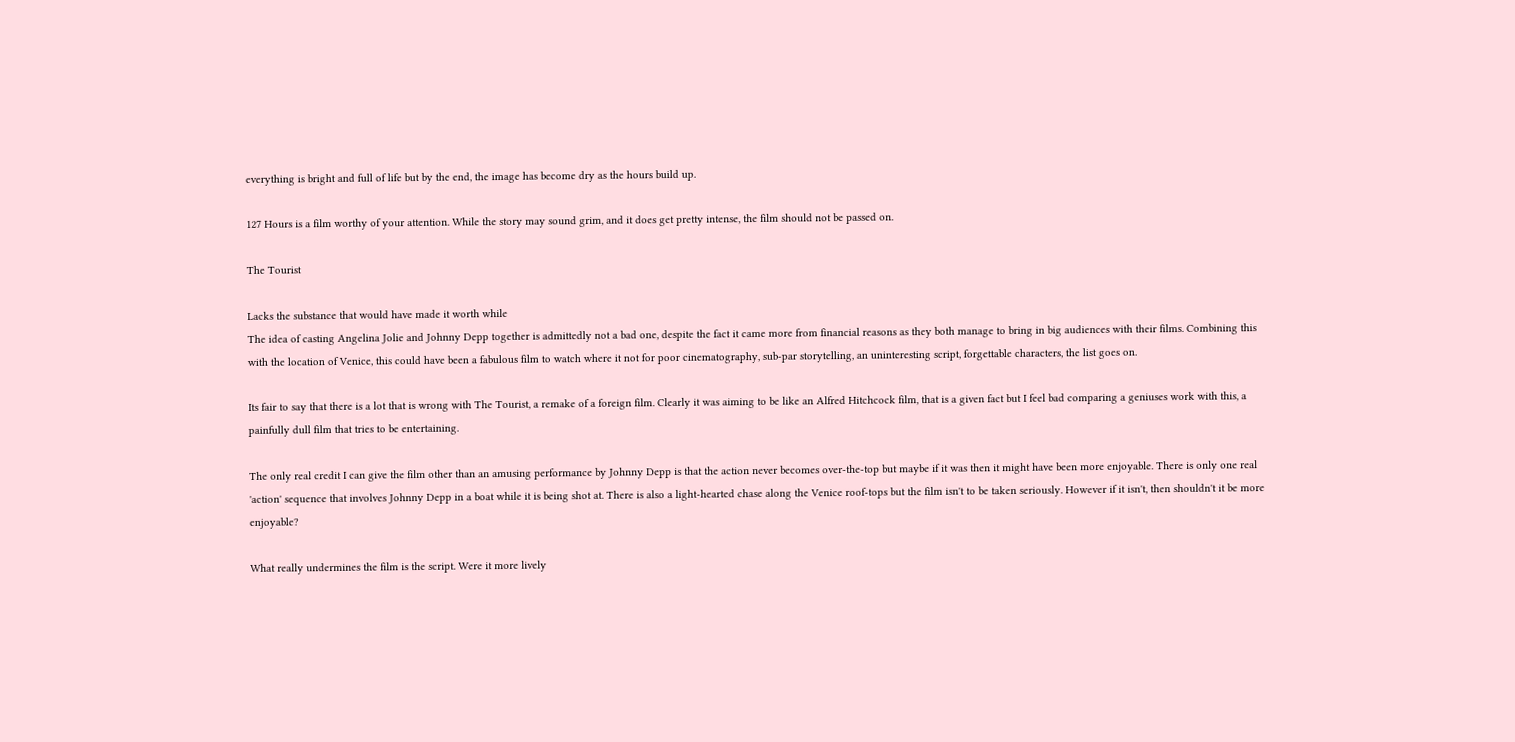everything is bright and full of life but by the end, the image has become dry as the hours build up.

127 Hours is a film worthy of your attention. While the story may sound grim, and it does get pretty intense, the film should not be passed on.

The Tourist

Lacks the substance that would have made it worth while
The idea of casting Angelina Jolie and Johnny Depp together is admittedly not a bad one, despite the fact it came more from financial reasons as they both manage to bring in big audiences with their films. Combining this with the location of Venice, this could have been a fabulous film to watch where it not for poor cinematography, sub-par storytelling, an uninteresting script, forgettable characters, the list goes on.

Its fair to say that there is a lot that is wrong with The Tourist, a remake of a foreign film. Clearly it was aiming to be like an Alfred Hitchcock film, that is a given fact but I feel bad comparing a geniuses work with this, a painfully dull film that tries to be entertaining.

The only real credit I can give the film other than an amusing performance by Johnny Depp is that the action never becomes over-the-top but maybe if it was then it might have been more enjoyable. There is only one real 'action' sequence that involves Johnny Depp in a boat while it is being shot at. There is also a light-hearted chase along the Venice roof-tops but the film isn't to be taken seriously. However if it isn't, then shouldn't it be more enjoyable?

What really undermines the film is the script. Were it more lively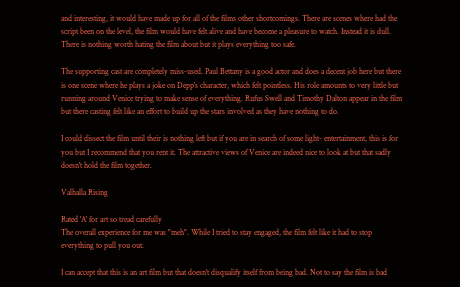and interesting, it would have made up for all of the films other shortcomings. There are scenes where had the script been on the level, the film would have felt alive and have become a pleasure to watch. Instead it is dull. There is nothing worth hating the film about but it plays everything too safe.

The supporting cast are completely miss-used. Paul Bettany is a good actor and does a decent job here but there is one scene where he plays a joke on Depp's character, which felt pointless. His role amounts to very little but running around Venice trying to make sense of everything. Rufus Swell and Timothy Dalton appear in the film but there casting felt like an effort to build up the stars involved as they have nothing to do.

I could dissect the film until their is nothing left but if you are in search of some light- entertainment, this is for you but I recommend that you rent it. The attractive views of Venice are indeed nice to look at but that sadly doesn't hold the film together.

Valhalla Rising

Rated 'A' for art so tread carefully
The overall experience for me was "meh". While I tried to stay engaged, the film felt like it had to stop everything to pull you out.

I can accept that this is an art film but that doesn't disqualify itself from being bad. Not to say the film is bad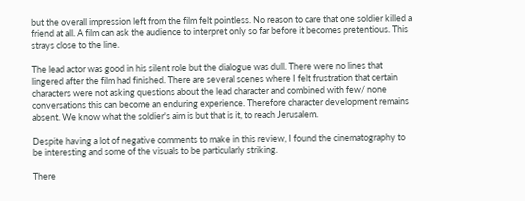but the overall impression left from the film felt pointless. No reason to care that one soldier killed a friend at all. A film can ask the audience to interpret only so far before it becomes pretentious. This strays close to the line.

The lead actor was good in his silent role but the dialogue was dull. There were no lines that lingered after the film had finished. There are several scenes where I felt frustration that certain characters were not asking questions about the lead character and combined with few/ none conversations this can become an enduring experience. Therefore character development remains absent. We know what the soldier's aim is but that is it, to reach Jerusalem.

Despite having a lot of negative comments to make in this review, I found the cinematography to be interesting and some of the visuals to be particularly striking.

There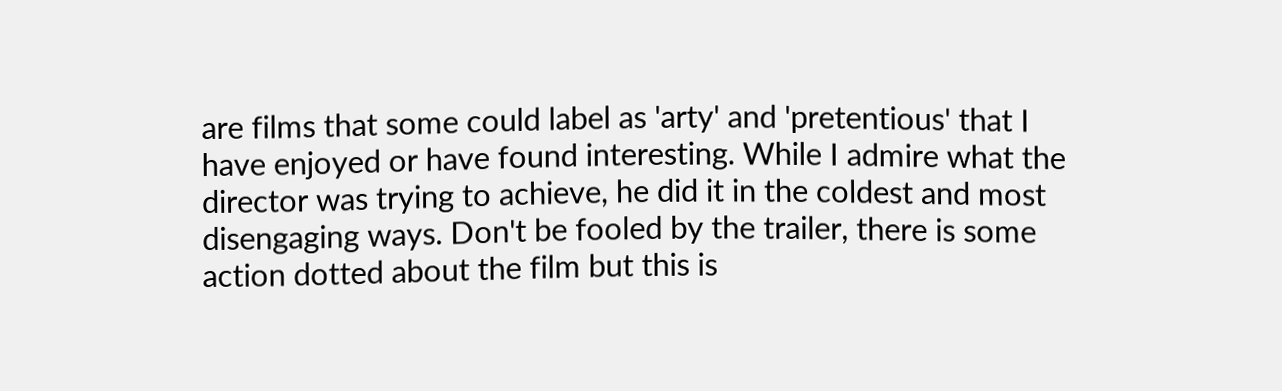are films that some could label as 'arty' and 'pretentious' that I have enjoyed or have found interesting. While I admire what the director was trying to achieve, he did it in the coldest and most disengaging ways. Don't be fooled by the trailer, there is some action dotted about the film but this is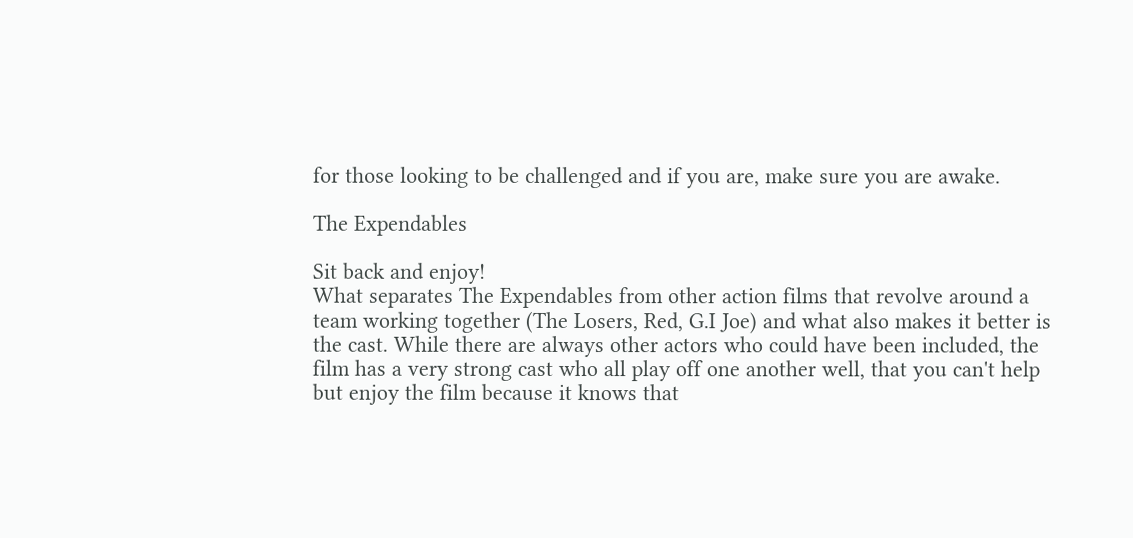for those looking to be challenged and if you are, make sure you are awake.

The Expendables

Sit back and enjoy!
What separates The Expendables from other action films that revolve around a team working together (The Losers, Red, G.I Joe) and what also makes it better is the cast. While there are always other actors who could have been included, the film has a very strong cast who all play off one another well, that you can't help but enjoy the film because it knows that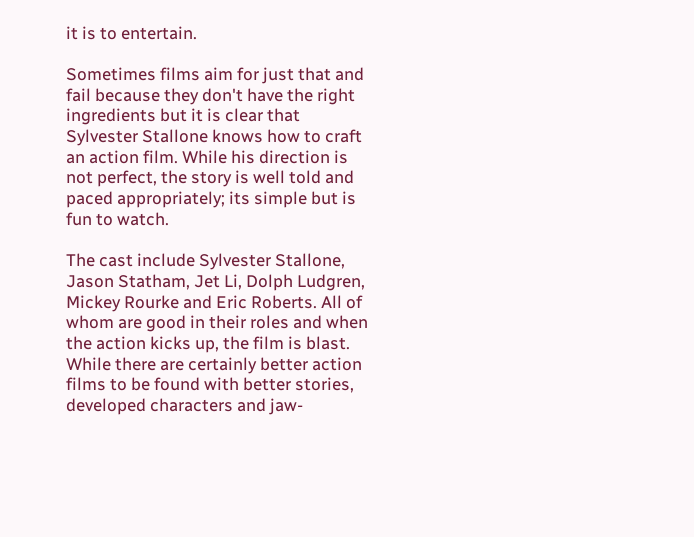it is to entertain.

Sometimes films aim for just that and fail because they don't have the right ingredients but it is clear that Sylvester Stallone knows how to craft an action film. While his direction is not perfect, the story is well told and paced appropriately; its simple but is fun to watch.

The cast include Sylvester Stallone, Jason Statham, Jet Li, Dolph Ludgren, Mickey Rourke and Eric Roberts. All of whom are good in their roles and when the action kicks up, the film is blast. While there are certainly better action films to be found with better stories, developed characters and jaw-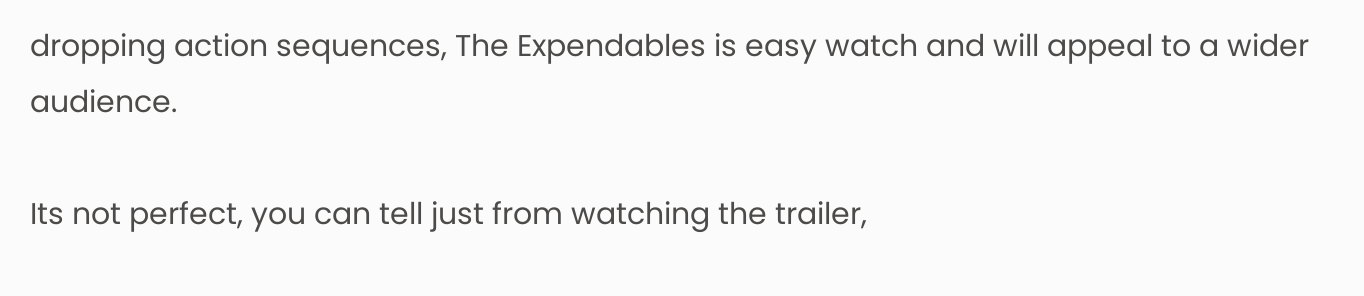dropping action sequences, The Expendables is easy watch and will appeal to a wider audience.

Its not perfect, you can tell just from watching the trailer,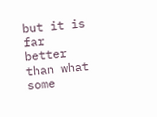but it is far better than what some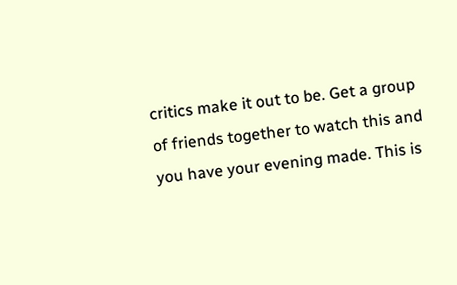critics make it out to be. Get a group of friends together to watch this and you have your evening made. This is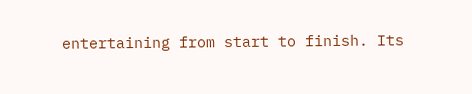entertaining from start to finish. Its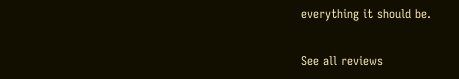everything it should be.

See all reviews